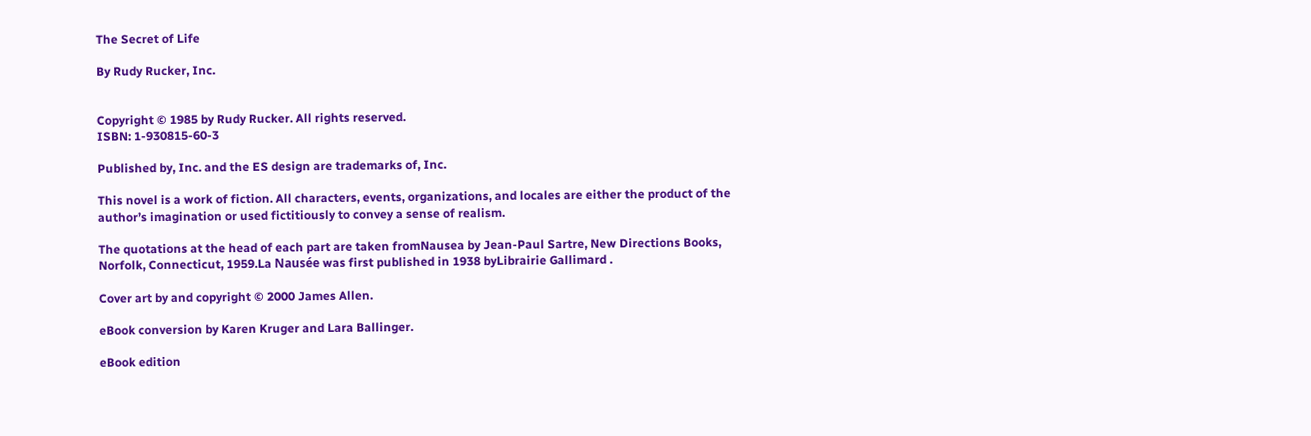The Secret of Life

By Rudy Rucker, Inc.


Copyright © 1985 by Rudy Rucker. All rights reserved.
ISBN: 1-930815-60-3

Published by, Inc. and the ES design are trademarks of, Inc.

This novel is a work of fiction. All characters, events, organizations, and locales are either the product of the author’s imagination or used fictitiously to convey a sense of realism.

The quotations at the head of each part are taken fromNausea by Jean-Paul Sartre, New Directions Books, Norfolk, Connecticut, 1959.La Nausée was first published in 1938 byLibrairie Gallimard .

Cover art by and copyright © 2000 James Allen.

eBook conversion by Karen Kruger and Lara Ballinger.

eBook edition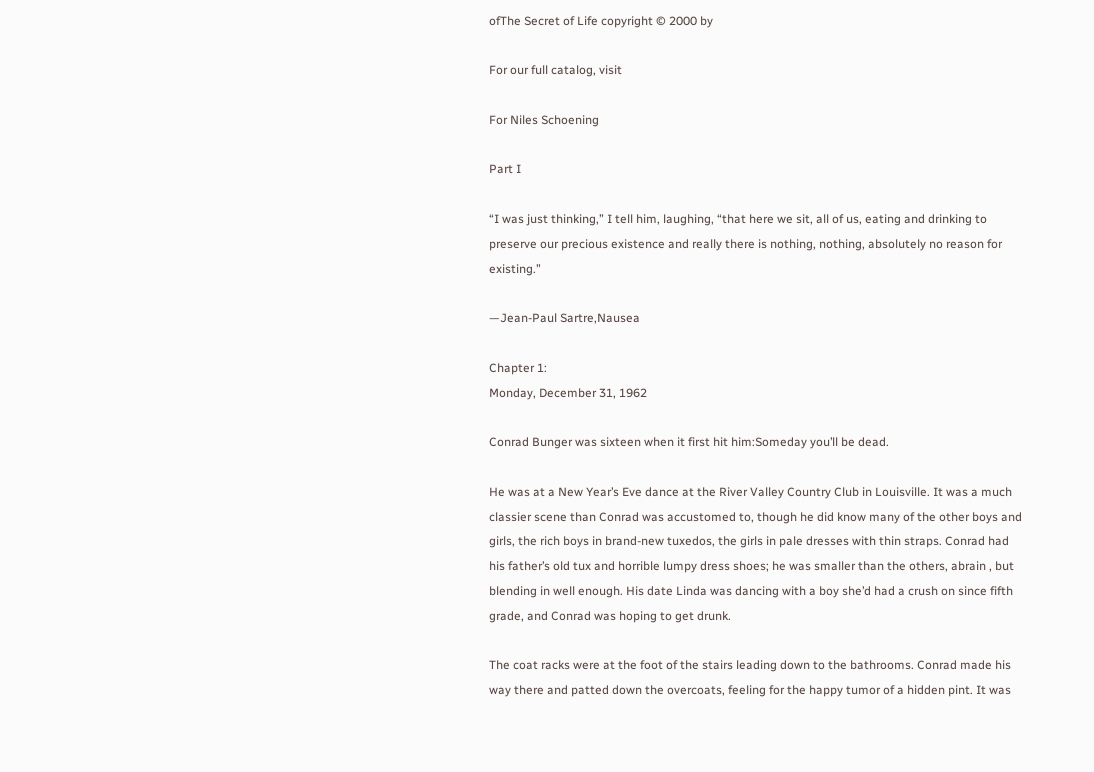ofThe Secret of Life copyright © 2000 by

For our full catalog, visit

For Niles Schoening

Part I

“I was just thinking,” I tell him, laughing, “that here we sit, all of us, eating and drinking to preserve our precious existence and really there is nothing, nothing, absolutely no reason for existing.”

—Jean-Paul Sartre,Nausea

Chapter 1:
Monday, December 31, 1962

Conrad Bunger was sixteen when it first hit him:Someday you’ll be dead.

He was at a New Year’s Eve dance at the River Valley Country Club in Louisville. It was a much classier scene than Conrad was accustomed to, though he did know many of the other boys and girls, the rich boys in brand-new tuxedos, the girls in pale dresses with thin straps. Conrad had his father’s old tux and horrible lumpy dress shoes; he was smaller than the others, abrain , but blending in well enough. His date Linda was dancing with a boy she’d had a crush on since fifth grade, and Conrad was hoping to get drunk.

The coat racks were at the foot of the stairs leading down to the bathrooms. Conrad made his way there and patted down the overcoats, feeling for the happy tumor of a hidden pint. It was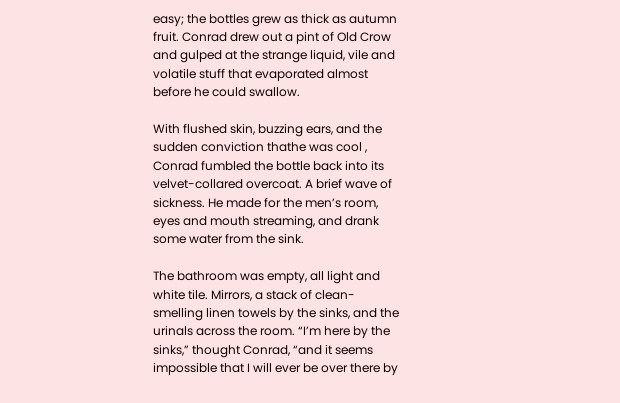easy; the bottles grew as thick as autumn fruit. Conrad drew out a pint of Old Crow and gulped at the strange liquid, vile and volatile stuff that evaporated almost before he could swallow.

With flushed skin, buzzing ears, and the sudden conviction thathe was cool , Conrad fumbled the bottle back into its velvet-collared overcoat. A brief wave of sickness. He made for the men’s room, eyes and mouth streaming, and drank some water from the sink.

The bathroom was empty, all light and white tile. Mirrors, a stack of clean-smelling linen towels by the sinks, and the urinals across the room. “I’m here by the sinks,” thought Conrad, “and it seems impossible that I will ever be over there by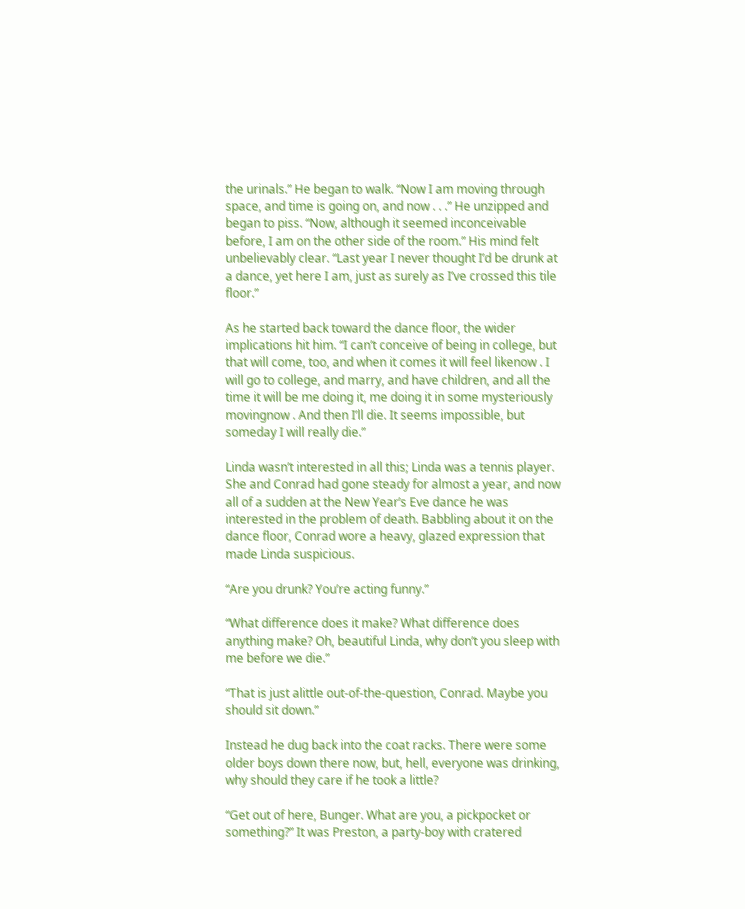the urinals.” He began to walk. “Now I am moving through space, and time is going on, and now . . .” He unzipped and began to piss. “Now, although it seemed inconceivable before, I am on the other side of the room.” His mind felt unbelievably clear. “Last year I never thought I’d be drunk at a dance, yet here I am, just as surely as I’ve crossed this tile floor.”

As he started back toward the dance floor, the wider implications hit him. “I can’t conceive of being in college, but that will come, too, and when it comes it will feel likenow . I will go to college, and marry, and have children, and all the time it will be me doing it, me doing it in some mysteriously movingnow . And then I’ll die. It seems impossible, but someday I will really die.”

Linda wasn’t interested in all this; Linda was a tennis player. She and Conrad had gone steady for almost a year, and now all of a sudden at the New Year’s Eve dance he was interested in the problem of death. Babbling about it on the dance floor, Conrad wore a heavy, glazed expression that made Linda suspicious.

“Are you drunk? You’re acting funny.”

“What difference does it make? What difference does anything make? Oh, beautiful Linda, why don’t you sleep with me before we die.”

“That is just alittle out-of-the-question, Conrad. Maybe you should sit down.”

Instead he dug back into the coat racks. There were some older boys down there now, but, hell, everyone was drinking, why should they care if he took a little?

“Get out of here, Bunger. What are you, a pickpocket or something?” It was Preston, a party-boy with cratered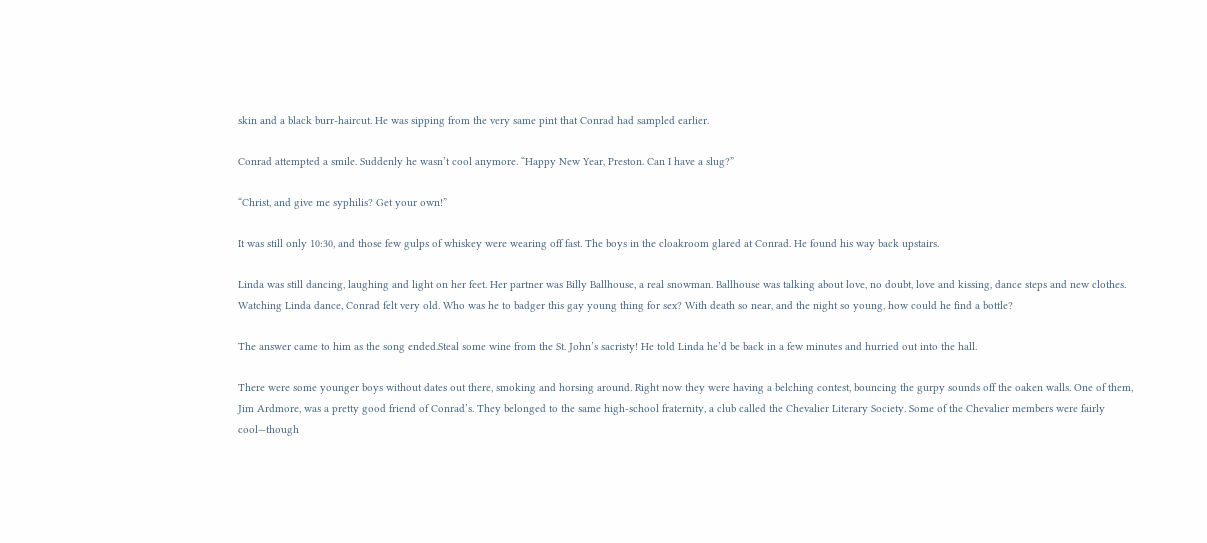skin and a black burr-haircut. He was sipping from the very same pint that Conrad had sampled earlier.

Conrad attempted a smile. Suddenly he wasn’t cool anymore. “Happy New Year, Preston. Can I have a slug?”

“Christ, and give me syphilis? Get your own!”

It was still only 10:30, and those few gulps of whiskey were wearing off fast. The boys in the cloakroom glared at Conrad. He found his way back upstairs.

Linda was still dancing, laughing and light on her feet. Her partner was Billy Ballhouse, a real snowman. Ballhouse was talking about love, no doubt, love and kissing, dance steps and new clothes. Watching Linda dance, Conrad felt very old. Who was he to badger this gay young thing for sex? With death so near, and the night so young, how could he find a bottle?

The answer came to him as the song ended.Steal some wine from the St. John’s sacristy! He told Linda he’d be back in a few minutes and hurried out into the hall.

There were some younger boys without dates out there, smoking and horsing around. Right now they were having a belching contest, bouncing the gurpy sounds off the oaken walls. One of them, Jim Ardmore, was a pretty good friend of Conrad’s. They belonged to the same high-school fraternity, a club called the Chevalier Literary Society. Some of the Chevalier members were fairly cool—though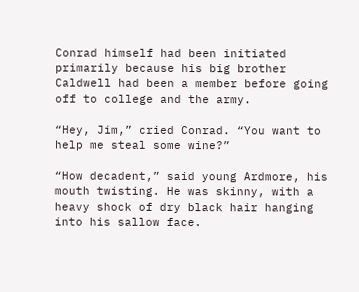Conrad himself had been initiated primarily because his big brother Caldwell had been a member before going off to college and the army.

“Hey, Jim,” cried Conrad. “You want to help me steal some wine?”

“How decadent,” said young Ardmore, his mouth twisting. He was skinny, with a heavy shock of dry black hair hanging into his sallow face.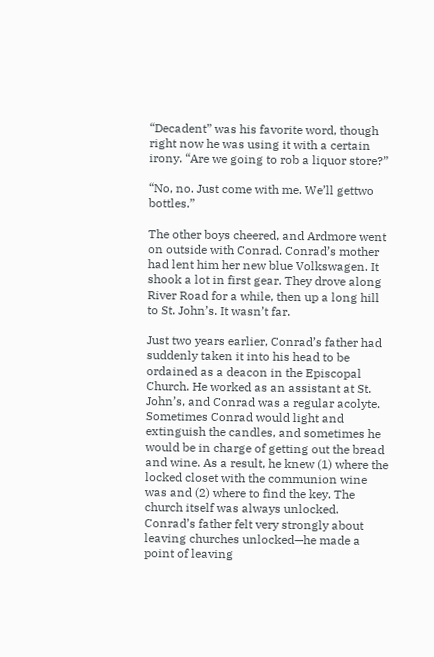“Decadent” was his favorite word, though right now he was using it with a certain irony. “Are we going to rob a liquor store?”

“No, no. Just come with me. We’ll gettwo bottles.”

The other boys cheered, and Ardmore went on outside with Conrad. Conrad’s mother had lent him her new blue Volkswagen. It shook a lot in first gear. They drove along River Road for a while, then up a long hill to St. John’s. It wasn’t far.

Just two years earlier, Conrad’s father had suddenly taken it into his head to be ordained as a deacon in the Episcopal Church. He worked as an assistant at St. John’s, and Conrad was a regular acolyte. Sometimes Conrad would light and extinguish the candles, and sometimes he would be in charge of getting out the bread and wine. As a result, he knew (1) where the locked closet with the communion wine was and (2) where to find the key. The church itself was always unlocked. Conrad’s father felt very strongly about leaving churches unlocked—he made a point of leaving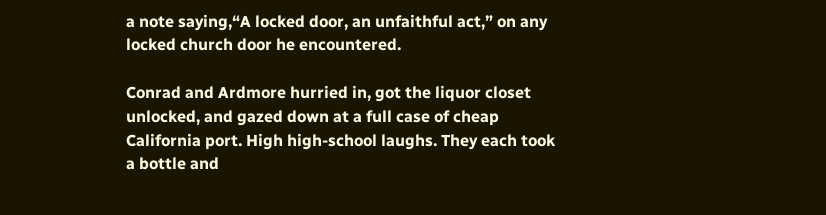a note saying,“A locked door, an unfaithful act,” on any locked church door he encountered.

Conrad and Ardmore hurried in, got the liquor closet unlocked, and gazed down at a full case of cheap California port. High high-school laughs. They each took a bottle and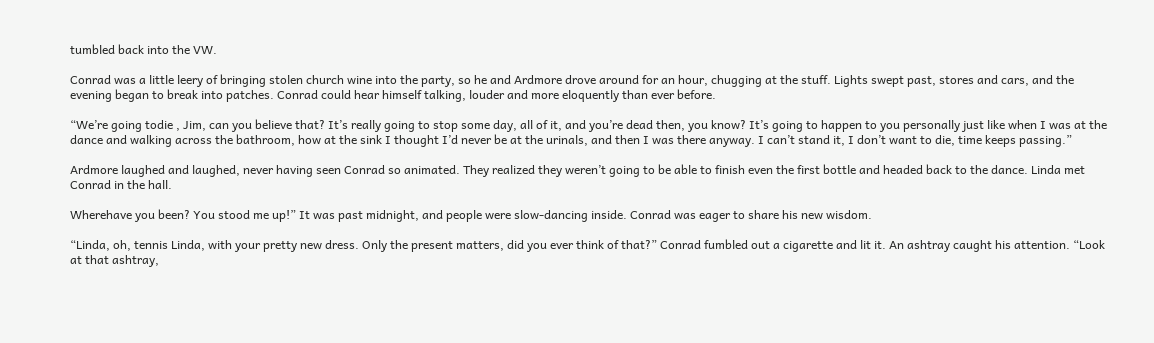tumbled back into the VW.

Conrad was a little leery of bringing stolen church wine into the party, so he and Ardmore drove around for an hour, chugging at the stuff. Lights swept past, stores and cars, and the evening began to break into patches. Conrad could hear himself talking, louder and more eloquently than ever before.

“We’re going todie , Jim, can you believe that? It’s really going to stop some day, all of it, and you’re dead then, you know? It’s going to happen to you personally just like when I was at the dance and walking across the bathroom, how at the sink I thought I’d never be at the urinals, and then I was there anyway. I can’t stand it, I don’t want to die, time keeps passing.”

Ardmore laughed and laughed, never having seen Conrad so animated. They realized they weren’t going to be able to finish even the first bottle and headed back to the dance. Linda met Conrad in the hall.

Wherehave you been? You stood me up!” It was past midnight, and people were slow-dancing inside. Conrad was eager to share his new wisdom.

“Linda, oh, tennis Linda, with your pretty new dress. Only the present matters, did you ever think of that?” Conrad fumbled out a cigarette and lit it. An ashtray caught his attention. “Look at that ashtray,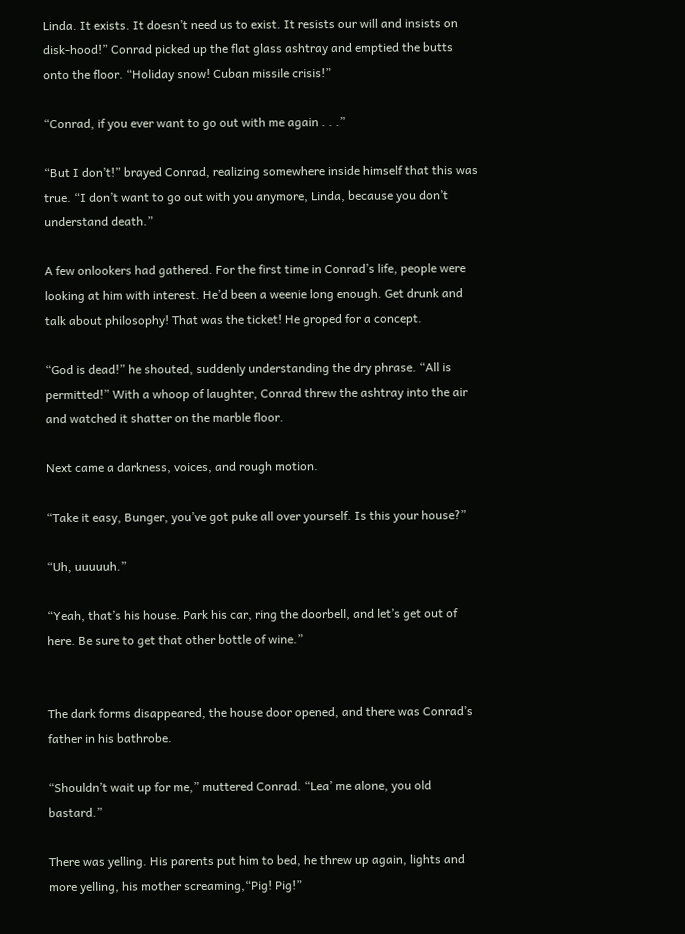Linda. It exists. It doesn’t need us to exist. It resists our will and insists on disk-hood!” Conrad picked up the flat glass ashtray and emptied the butts onto the floor. “Holiday snow! Cuban missile crisis!”

“Conrad, if you ever want to go out with me again . . .”

“But I don’t!” brayed Conrad, realizing somewhere inside himself that this was true. “I don’t want to go out with you anymore, Linda, because you don’t understand death.”

A few onlookers had gathered. For the first time in Conrad’s life, people were looking at him with interest. He’d been a weenie long enough. Get drunk and talk about philosophy! That was the ticket! He groped for a concept.

“God is dead!” he shouted, suddenly understanding the dry phrase. “All is permitted!” With a whoop of laughter, Conrad threw the ashtray into the air and watched it shatter on the marble floor.

Next came a darkness, voices, and rough motion.

“Take it easy, Bunger, you’ve got puke all over yourself. Is this your house?”

“Uh, uuuuuh.”

“Yeah, that’s his house. Park his car, ring the doorbell, and let’s get out of here. Be sure to get that other bottle of wine.”


The dark forms disappeared, the house door opened, and there was Conrad’s father in his bathrobe.

“Shouldn’t wait up for me,” muttered Conrad. “Lea’ me alone, you old bastard.”

There was yelling. His parents put him to bed, he threw up again, lights and more yelling, his mother screaming,“Pig! Pig!”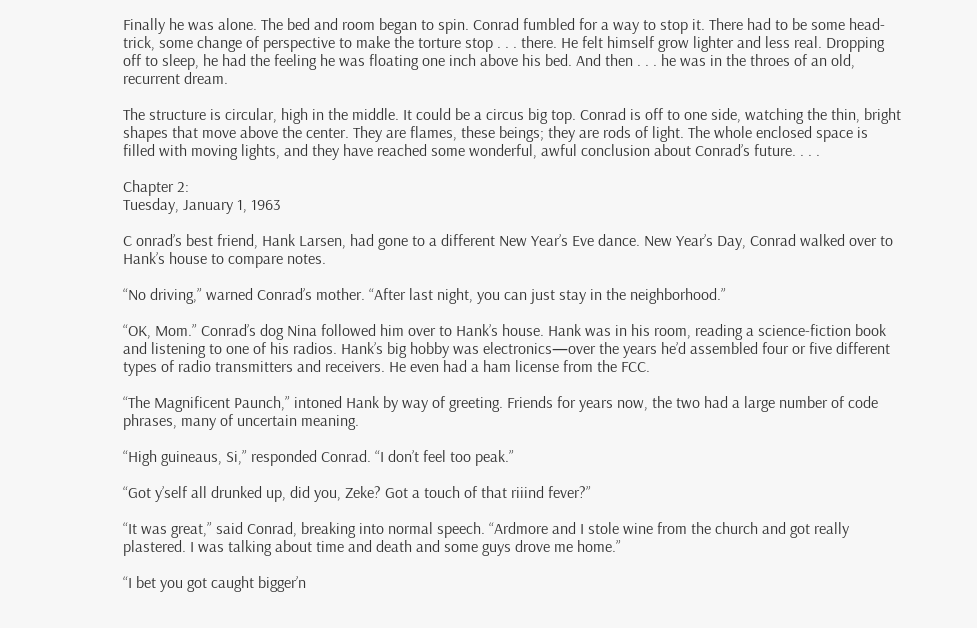Finally he was alone. The bed and room began to spin. Conrad fumbled for a way to stop it. There had to be some head-trick, some change of perspective to make the torture stop . . . there. He felt himself grow lighter and less real. Dropping off to sleep, he had the feeling he was floating one inch above his bed. And then . . . he was in the throes of an old, recurrent dream.

The structure is circular, high in the middle. It could be a circus big top. Conrad is off to one side, watching the thin, bright shapes that move above the center. They are flames, these beings; they are rods of light. The whole enclosed space is filled with moving lights, and they have reached some wonderful, awful conclusion about Conrad’s future. . . .

Chapter 2:
Tuesday, January 1, 1963

C onrad’s best friend, Hank Larsen, had gone to a different New Year’s Eve dance. New Year’s Day, Conrad walked over to Hank’s house to compare notes.

“No driving,” warned Conrad’s mother. “After last night, you can just stay in the neighborhood.”

“OK, Mom.” Conrad’s dog Nina followed him over to Hank’s house. Hank was in his room, reading a science-fiction book and listening to one of his radios. Hank’s big hobby was electronics—over the years he’d assembled four or five different types of radio transmitters and receivers. He even had a ham license from the FCC.

“The Magnificent Paunch,” intoned Hank by way of greeting. Friends for years now, the two had a large number of code phrases, many of uncertain meaning.

“High guineaus, Si,” responded Conrad. “I don’t feel too peak.”

“Got y’self all drunked up, did you, Zeke? Got a touch of that riiind fever?”

“It was great,” said Conrad, breaking into normal speech. “Ardmore and I stole wine from the church and got really plastered. I was talking about time and death and some guys drove me home.”

“I bet you got caught bigger’n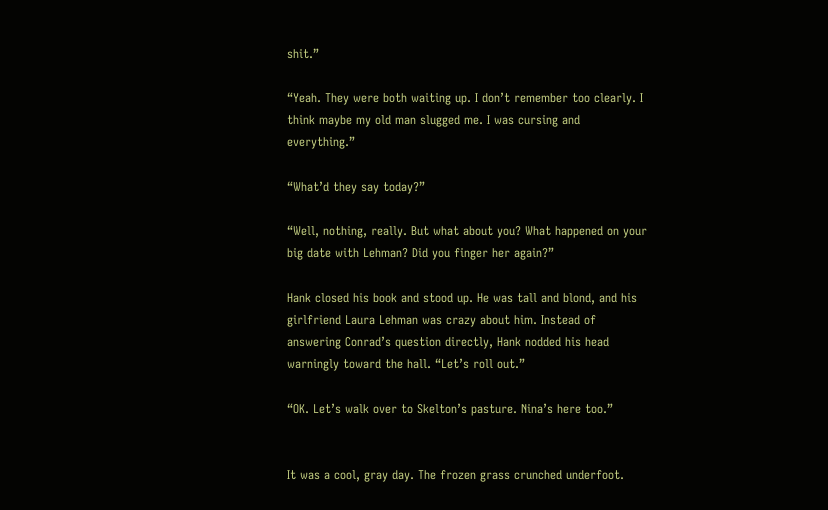shit.”

“Yeah. They were both waiting up. I don’t remember too clearly. I think maybe my old man slugged me. I was cursing and everything.”

“What’d they say today?”

“Well, nothing, really. But what about you? What happened on your big date with Lehman? Did you finger her again?”

Hank closed his book and stood up. He was tall and blond, and his girlfriend Laura Lehman was crazy about him. Instead of answering Conrad’s question directly, Hank nodded his head warningly toward the hall. “Let’s roll out.”

“OK. Let’s walk over to Skelton’s pasture. Nina’s here too.”


It was a cool, gray day. The frozen grass crunched underfoot.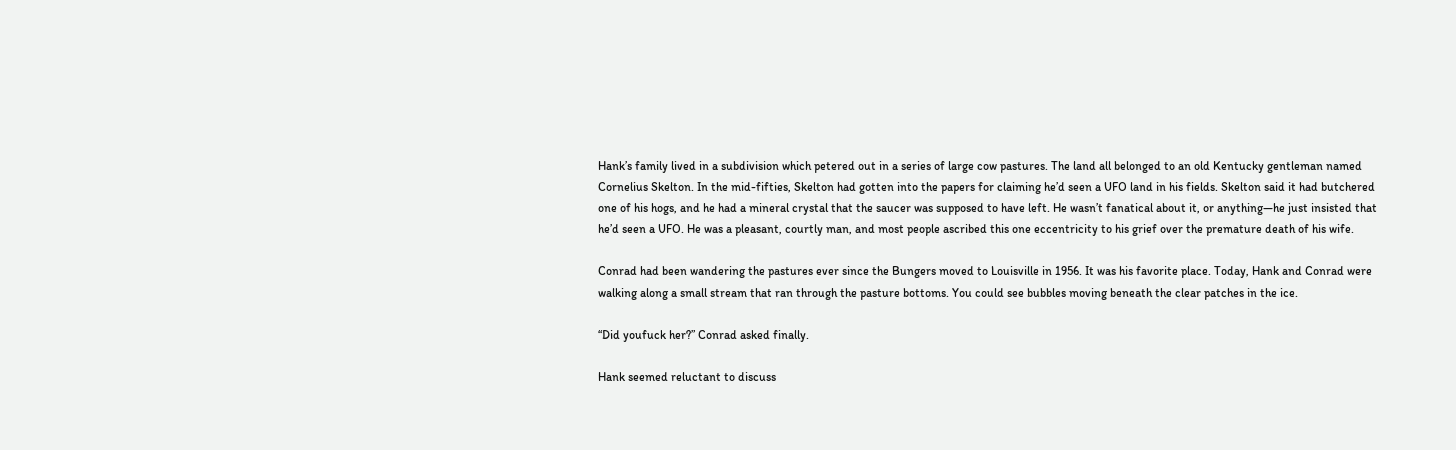Hank’s family lived in a subdivision which petered out in a series of large cow pastures. The land all belonged to an old Kentucky gentleman named Cornelius Skelton. In the mid-fifties, Skelton had gotten into the papers for claiming he’d seen a UFO land in his fields. Skelton said it had butchered one of his hogs, and he had a mineral crystal that the saucer was supposed to have left. He wasn’t fanatical about it, or anything—he just insisted that he’d seen a UFO. He was a pleasant, courtly man, and most people ascribed this one eccentricity to his grief over the premature death of his wife.

Conrad had been wandering the pastures ever since the Bungers moved to Louisville in 1956. It was his favorite place. Today, Hank and Conrad were walking along a small stream that ran through the pasture bottoms. You could see bubbles moving beneath the clear patches in the ice.

“Did youfuck her?” Conrad asked finally.

Hank seemed reluctant to discuss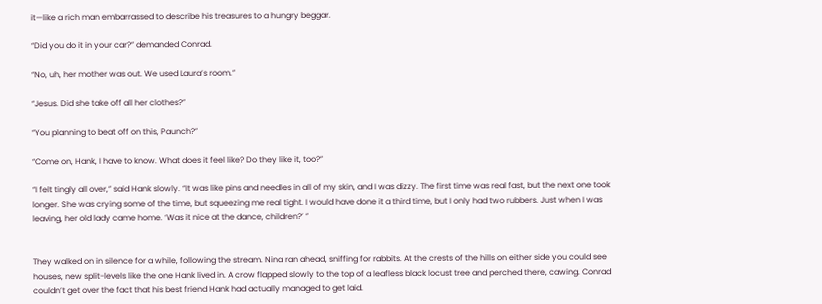it—like a rich man embarrassed to describe his treasures to a hungry beggar.

“Did you do it in your car?” demanded Conrad.

“No, uh, her mother was out. We used Laura’s room.”

“Jesus. Did she take off all her clothes?”

“You planning to beat off on this, Paunch?”

“Come on, Hank, I have to know. What does it feel like? Do they like it, too?”

“I felt tingly all over,” said Hank slowly. “It was like pins and needles in all of my skin, and I was dizzy. The first time was real fast, but the next one took longer. She was crying some of the time, but squeezing me real tight. I would have done it a third time, but I only had two rubbers. Just when I was leaving, her old lady came home. ‘Was it nice at the dance, children?’ ”


They walked on in silence for a while, following the stream. Nina ran ahead, sniffing for rabbits. At the crests of the hills on either side you could see houses, new split-levels like the one Hank lived in. A crow flapped slowly to the top of a leafless black locust tree and perched there, cawing. Conrad couldn’t get over the fact that his best friend Hank had actually managed to get laid.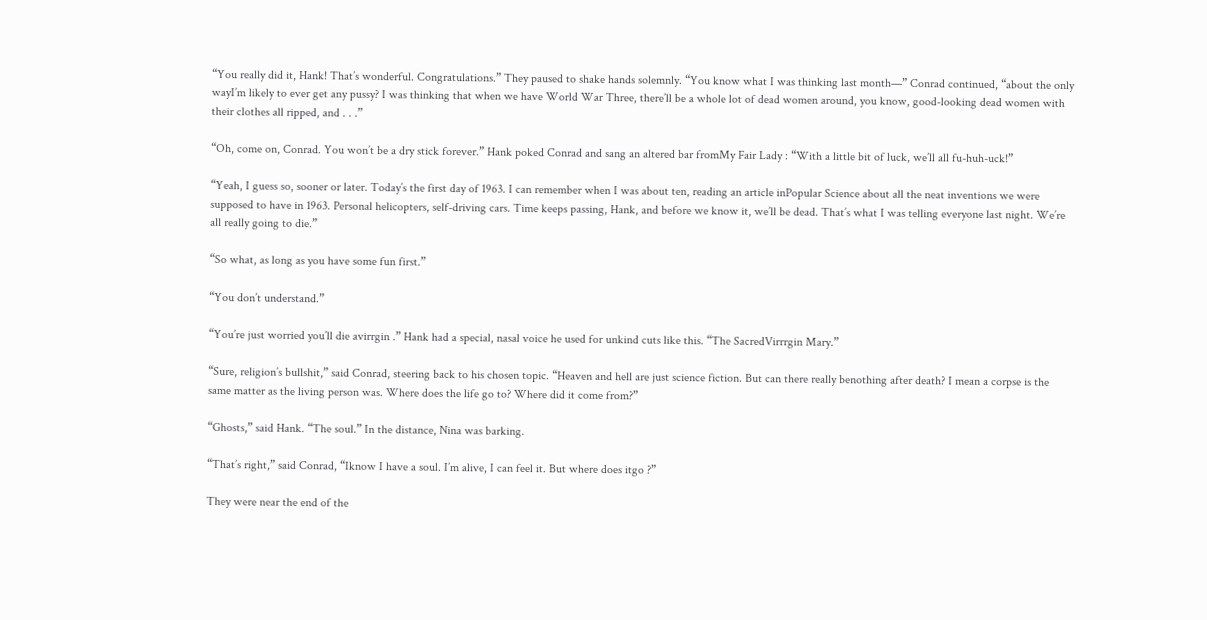“You really did it, Hank! That’s wonderful. Congratulations.” They paused to shake hands solemnly. “You know what I was thinking last month—” Conrad continued, “about the only wayI’m likely to ever get any pussy? I was thinking that when we have World War Three, there’ll be a whole lot of dead women around, you know, good-looking dead women with their clothes all ripped, and . . .”

“Oh, come on, Conrad. You won’t be a dry stick forever.” Hank poked Conrad and sang an altered bar fromMy Fair Lady : “With a little bit of luck, we’ll all fu-huh-uck!”

“Yeah, I guess so, sooner or later. Today’s the first day of 1963. I can remember when I was about ten, reading an article inPopular Science about all the neat inventions we were supposed to have in 1963. Personal helicopters, self-driving cars. Time keeps passing, Hank, and before we know it, we’ll be dead. That’s what I was telling everyone last night. We’re all really going to die.”

“So what, as long as you have some fun first.”

“You don’t understand.”

“You’re just worried you’ll die avirrgin .” Hank had a special, nasal voice he used for unkind cuts like this. “The SacredVirrrgin Mary.”

“Sure, religion’s bullshit,” said Conrad, steering back to his chosen topic. “Heaven and hell are just science fiction. But can there really benothing after death? I mean a corpse is the same matter as the living person was. Where does the life go to? Where did it come from?”

“Ghosts,” said Hank. “The soul.” In the distance, Nina was barking.

“That’s right,” said Conrad, “Iknow I have a soul. I’m alive, I can feel it. But where does itgo ?”

They were near the end of the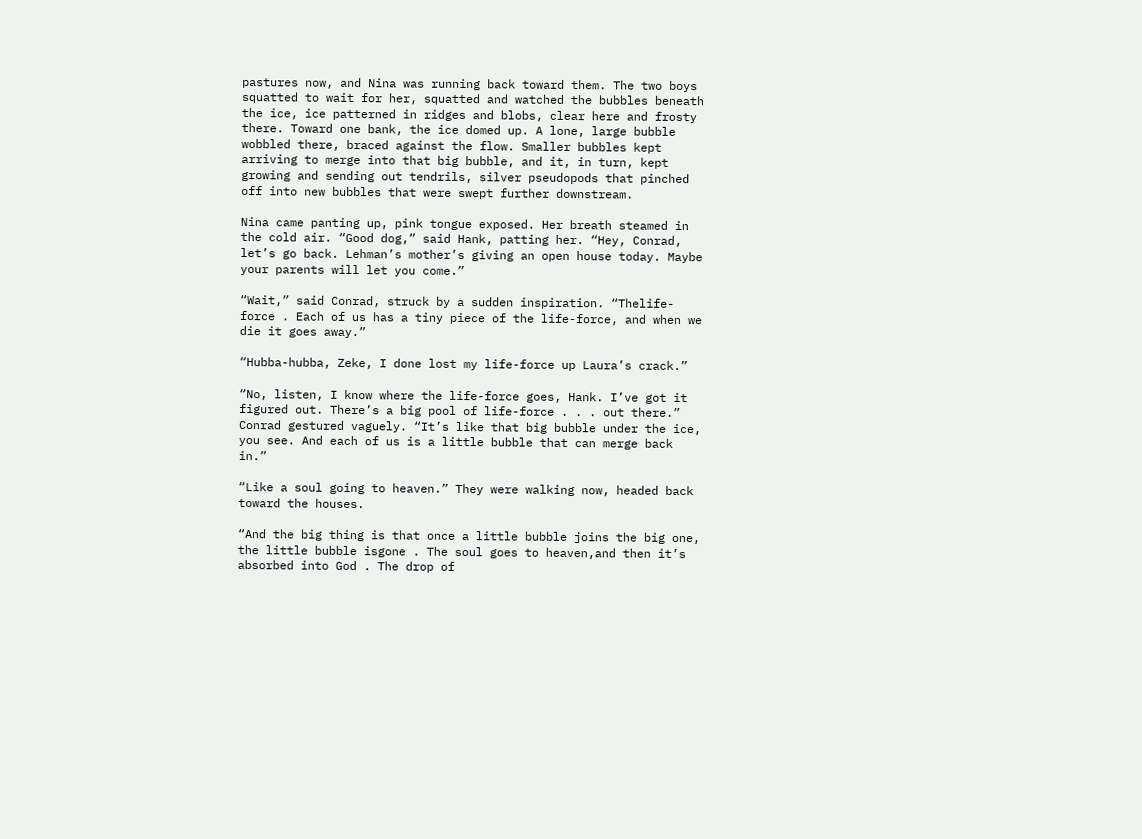pastures now, and Nina was running back toward them. The two boys squatted to wait for her, squatted and watched the bubbles beneath the ice, ice patterned in ridges and blobs, clear here and frosty there. Toward one bank, the ice domed up. A lone, large bubble wobbled there, braced against the flow. Smaller bubbles kept arriving to merge into that big bubble, and it, in turn, kept growing and sending out tendrils, silver pseudopods that pinched off into new bubbles that were swept further downstream.

Nina came panting up, pink tongue exposed. Her breath steamed in the cold air. “Good dog,” said Hank, patting her. “Hey, Conrad, let’s go back. Lehman’s mother’s giving an open house today. Maybe your parents will let you come.”

“Wait,” said Conrad, struck by a sudden inspiration. “Thelife-force . Each of us has a tiny piece of the life-force, and when we die it goes away.”

“Hubba-hubba, Zeke, I done lost my life-force up Laura’s crack.”

“No, listen, I know where the life-force goes, Hank. I’ve got it figured out. There’s a big pool of life-force . . . out there.” Conrad gestured vaguely. “It’s like that big bubble under the ice, you see. And each of us is a little bubble that can merge back in.”

“Like a soul going to heaven.” They were walking now, headed back toward the houses.

“And the big thing is that once a little bubble joins the big one, the little bubble isgone . The soul goes to heaven,and then it’s absorbed into God . The drop of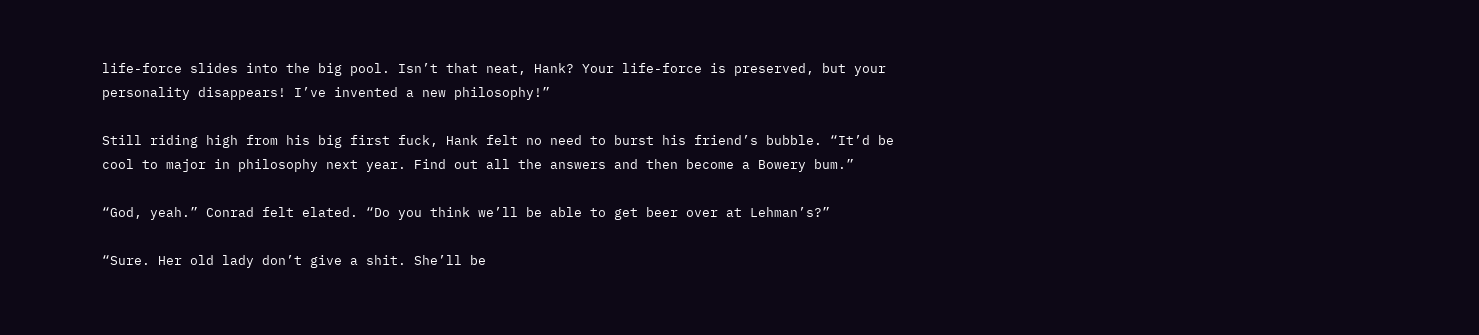life-force slides into the big pool. Isn’t that neat, Hank? Your life-force is preserved, but your personality disappears! I’ve invented a new philosophy!”

Still riding high from his big first fuck, Hank felt no need to burst his friend’s bubble. “It’d be cool to major in philosophy next year. Find out all the answers and then become a Bowery bum.”

“God, yeah.” Conrad felt elated. “Do you think we’ll be able to get beer over at Lehman’s?”

“Sure. Her old lady don’t give a shit. She’ll be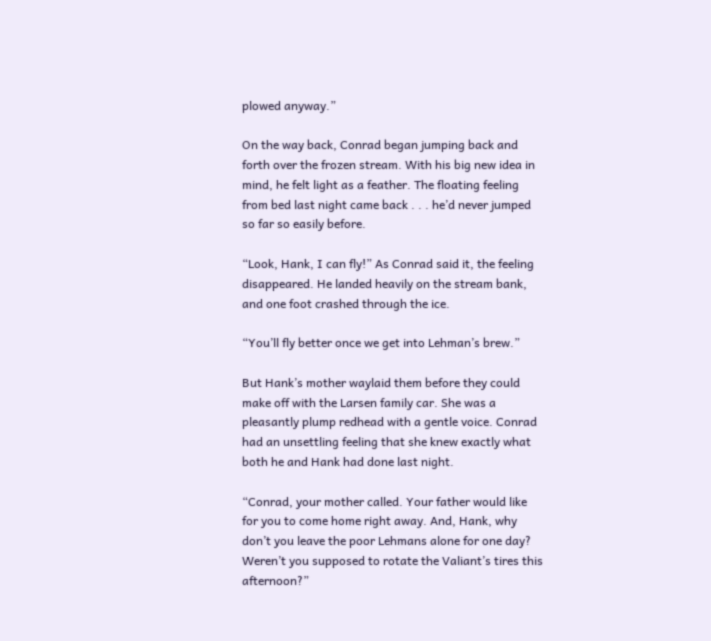plowed anyway.”

On the way back, Conrad began jumping back and forth over the frozen stream. With his big new idea in mind, he felt light as a feather. The floating feeling from bed last night came back . . . he’d never jumped so far so easily before.

“Look, Hank, I can fly!” As Conrad said it, the feeling disappeared. He landed heavily on the stream bank, and one foot crashed through the ice.

“You’ll fly better once we get into Lehman’s brew.”

But Hank’s mother waylaid them before they could make off with the Larsen family car. She was a pleasantly plump redhead with a gentle voice. Conrad had an unsettling feeling that she knew exactly what both he and Hank had done last night.

“Conrad, your mother called. Your father would like for you to come home right away. And, Hank, why don’t you leave the poor Lehmans alone for one day? Weren’t you supposed to rotate the Valiant’s tires this afternoon?”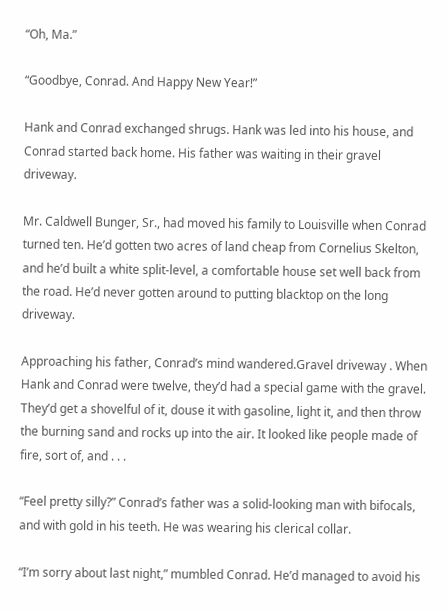“Oh, Ma.”

“Goodbye, Conrad. And Happy New Year!”

Hank and Conrad exchanged shrugs. Hank was led into his house, and Conrad started back home. His father was waiting in their gravel driveway.

Mr. Caldwell Bunger, Sr., had moved his family to Louisville when Conrad turned ten. He’d gotten two acres of land cheap from Cornelius Skelton, and he’d built a white split-level, a comfortable house set well back from the road. He’d never gotten around to putting blacktop on the long driveway.

Approaching his father, Conrad’s mind wandered.Gravel driveway . When Hank and Conrad were twelve, they’d had a special game with the gravel. They’d get a shovelful of it, douse it with gasoline, light it, and then throw the burning sand and rocks up into the air. It looked like people made of fire, sort of, and . . .

“Feel pretty silly?” Conrad’s father was a solid-looking man with bifocals, and with gold in his teeth. He was wearing his clerical collar.

“I’m sorry about last night,” mumbled Conrad. He’d managed to avoid his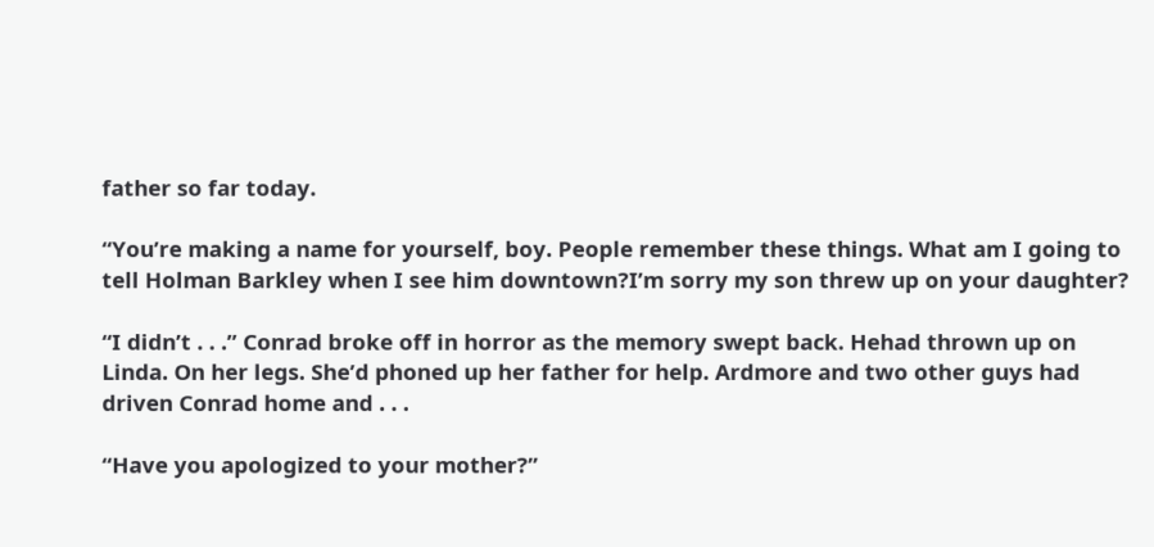father so far today.

“You’re making a name for yourself, boy. People remember these things. What am I going to tell Holman Barkley when I see him downtown?I’m sorry my son threw up on your daughter?

“I didn’t . . .” Conrad broke off in horror as the memory swept back. Hehad thrown up on Linda. On her legs. She’d phoned up her father for help. Ardmore and two other guys had driven Conrad home and . . .

“Have you apologized to your mother?”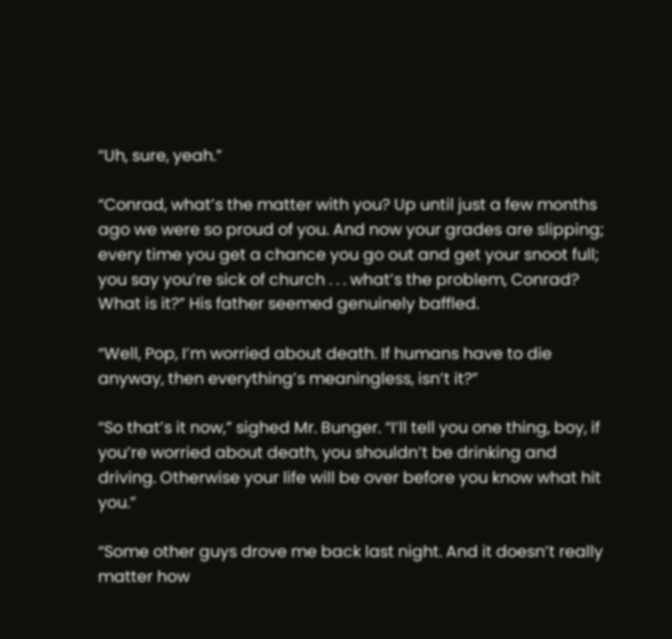“Uh, sure, yeah.”

“Conrad, what’s the matter with you? Up until just a few months ago we were so proud of you. And now your grades are slipping; every time you get a chance you go out and get your snoot full; you say you’re sick of church . . . what’s the problem, Conrad? What is it?” His father seemed genuinely baffled.

“Well, Pop, I’m worried about death. If humans have to die anyway, then everything’s meaningless, isn’t it?”

“So that’s it now,” sighed Mr. Bunger. “I’ll tell you one thing, boy, if you’re worried about death, you shouldn’t be drinking and driving. Otherwise your life will be over before you know what hit you.”

“Some other guys drove me back last night. And it doesn’t really matter how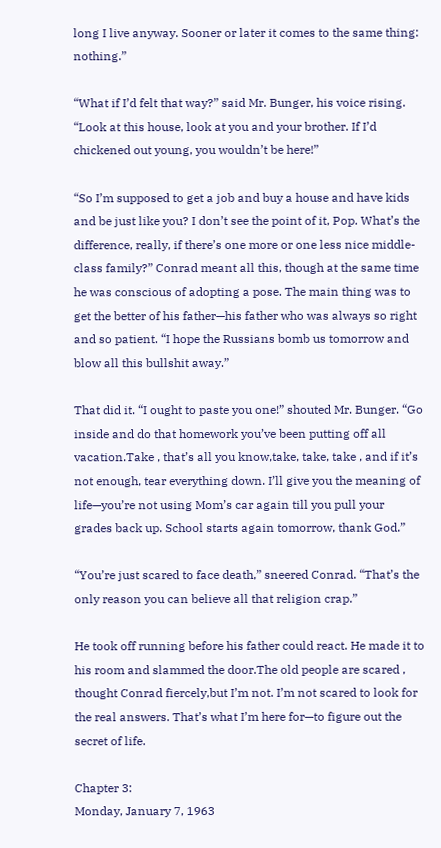long I live anyway. Sooner or later it comes to the same thing: nothing.”

“What if I’d felt that way?” said Mr. Bunger, his voice rising. “Look at this house, look at you and your brother. If I’d chickened out young, you wouldn’t be here!”

“So I’m supposed to get a job and buy a house and have kids and be just like you? I don’t see the point of it, Pop. What’s the difference, really, if there’s one more or one less nice middle-class family?” Conrad meant all this, though at the same time he was conscious of adopting a pose. The main thing was to get the better of his father—his father who was always so right and so patient. “I hope the Russians bomb us tomorrow and blow all this bullshit away.”

That did it. “I ought to paste you one!” shouted Mr. Bunger. “Go inside and do that homework you’ve been putting off all vacation.Take , that’s all you know,take, take, take , and if it’s not enough, tear everything down. I’ll give you the meaning of life—you’re not using Mom’s car again till you pull your grades back up. School starts again tomorrow, thank God.”

“You’re just scared to face death,” sneered Conrad. “That’s the only reason you can believe all that religion crap.”

He took off running before his father could react. He made it to his room and slammed the door.The old people are scared , thought Conrad fiercely,but I’m not. I’m not scared to look for the real answers. That’s what I’m here for—to figure out the secret of life.

Chapter 3:
Monday, January 7, 1963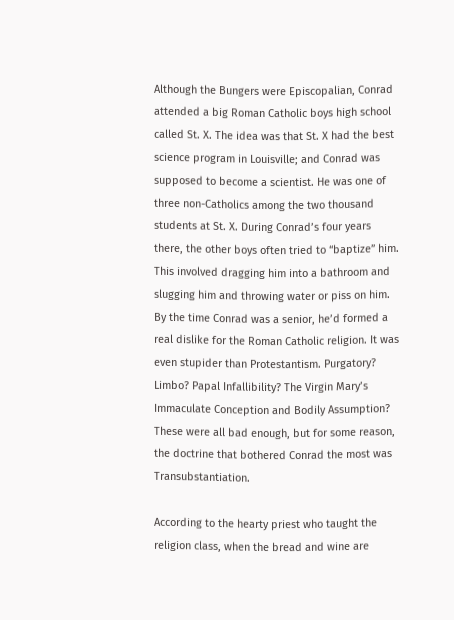Although the Bungers were Episcopalian, Conrad attended a big Roman Catholic boys high school called St. X. The idea was that St. X had the best science program in Louisville; and Conrad was supposed to become a scientist. He was one of three non-Catholics among the two thousand students at St. X. During Conrad’s four years there, the other boys often tried to “baptize” him. This involved dragging him into a bathroom and slugging him and throwing water or piss on him. By the time Conrad was a senior, he’d formed a real dislike for the Roman Catholic religion. It was even stupider than Protestantism. Purgatory? Limbo? Papal Infallibility? The Virgin Mary’s Immaculate Conception and Bodily Assumption? These were all bad enough, but for some reason, the doctrine that bothered Conrad the most was Transubstantiation.

According to the hearty priest who taught the religion class, when the bread and wine are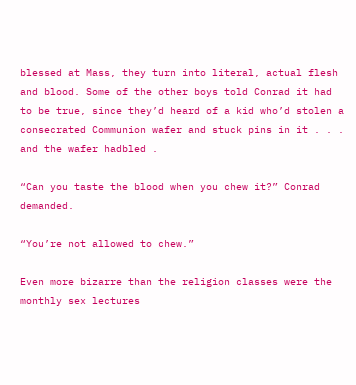blessed at Mass, they turn into literal, actual flesh and blood. Some of the other boys told Conrad it had to be true, since they’d heard of a kid who’d stolen a consecrated Communion wafer and stuck pins in it . . . and the wafer hadbled .

“Can you taste the blood when you chew it?” Conrad demanded.

“You’re not allowed to chew.”

Even more bizarre than the religion classes were the monthly sex lectures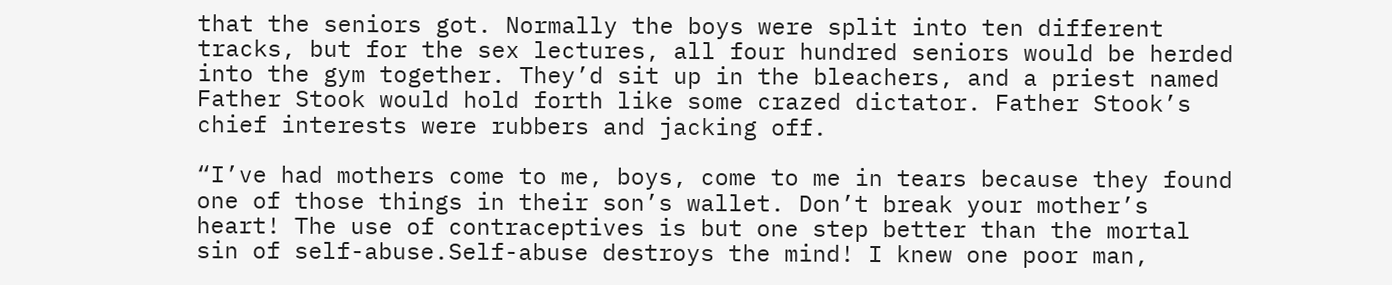that the seniors got. Normally the boys were split into ten different tracks, but for the sex lectures, all four hundred seniors would be herded into the gym together. They’d sit up in the bleachers, and a priest named Father Stook would hold forth like some crazed dictator. Father Stook’s chief interests were rubbers and jacking off.

“I’ve had mothers come to me, boys, come to me in tears because they found one of those things in their son’s wallet. Don’t break your mother’s heart! The use of contraceptives is but one step better than the mortal sin of self-abuse.Self-abuse destroys the mind! I knew one poor man,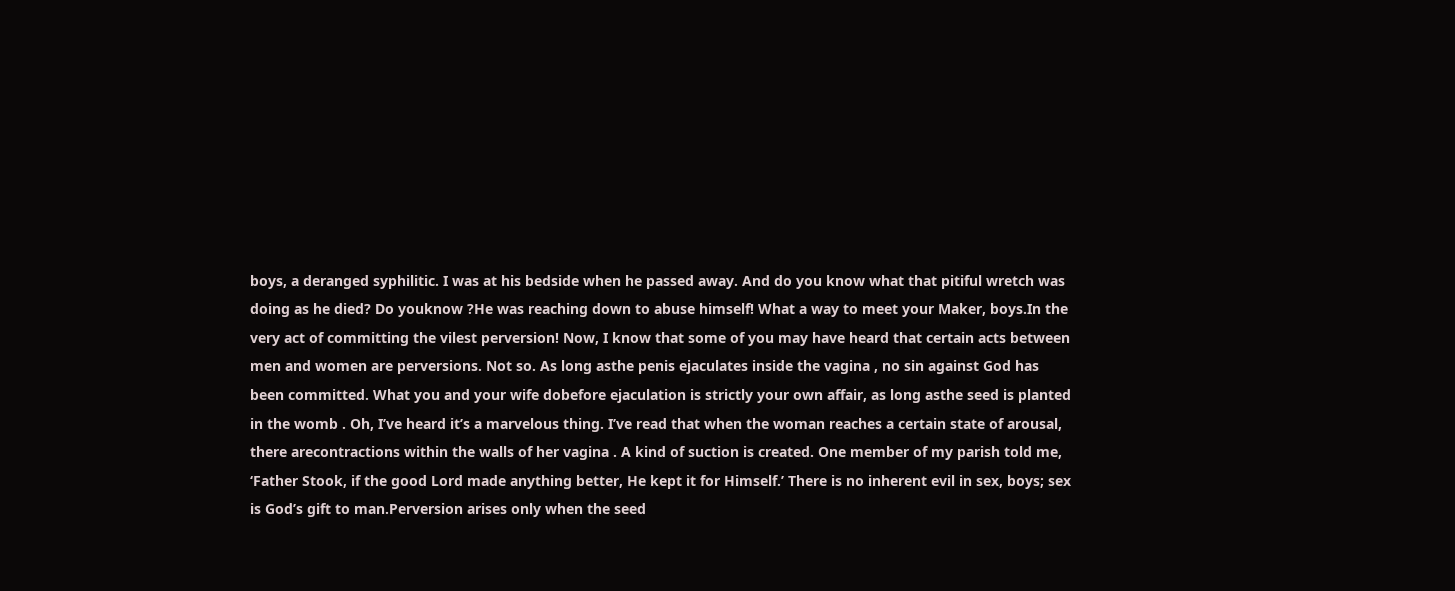boys, a deranged syphilitic. I was at his bedside when he passed away. And do you know what that pitiful wretch was doing as he died? Do youknow ?He was reaching down to abuse himself! What a way to meet your Maker, boys.In the very act of committing the vilest perversion! Now, I know that some of you may have heard that certain acts between men and women are perversions. Not so. As long asthe penis ejaculates inside the vagina , no sin against God has been committed. What you and your wife dobefore ejaculation is strictly your own affair, as long asthe seed is planted in the womb . Oh, I’ve heard it’s a marvelous thing. I’ve read that when the woman reaches a certain state of arousal, there arecontractions within the walls of her vagina . A kind of suction is created. One member of my parish told me, ‘Father Stook, if the good Lord made anything better, He kept it for Himself.’ There is no inherent evil in sex, boys; sex is God’s gift to man.Perversion arises only when the seed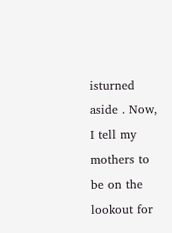isturned aside . Now, I tell my mothers to be on the lookout for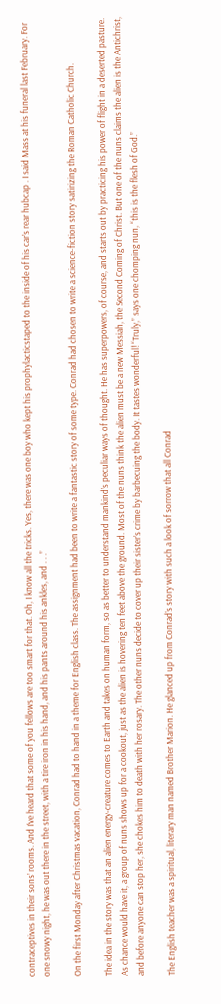contraceptives in their sons’ rooms. And I’ve heard that some of you fellows are too smart for that. Oh, I know all the tricks. Yes, there was one boy who kept his prophylacticstaped to the inside of his car’s rear hubcap . I said Mass at his funeral last February. For one snowy night, he was out there in the street, with a tire iron in his hand, and his pants around his ankles, and . . .”

On the first Monday after Christmas vacation, Conrad had to hand in a theme for English class. The assignment had been to write a fantastic story of some type. Conrad had chosen to write a science-fiction story satirizing the Roman Catholic Church.

The idea in the story was that an alien energy-creature comes to Earth and takes on human form, so as better to understand mankind’s peculiar ways of thought. He has superpowers, of course, and starts out by practicing his power of flight in a deserted pasture. As chance would have it, a group of nuns shows up for a cookout, just as the alien is hovering ten feet above the ground. Most of the nuns think the alien must be a new Messiah, the Second Coming of Christ. But one of the nuns claims the alien is the Antichrist, and before anyone can stop her, she chokes him to death with her rosary. The other nuns decide to cover up their sister’s crime by barbecuing the body. It tastes wonderful! “Truly,” says one chomping nun, “this is the flesh of God.”

The English teacher was a spiritual, literary man named Brother Marion. He glanced up from Conrad’s story with such a look of sorrow that all Conrad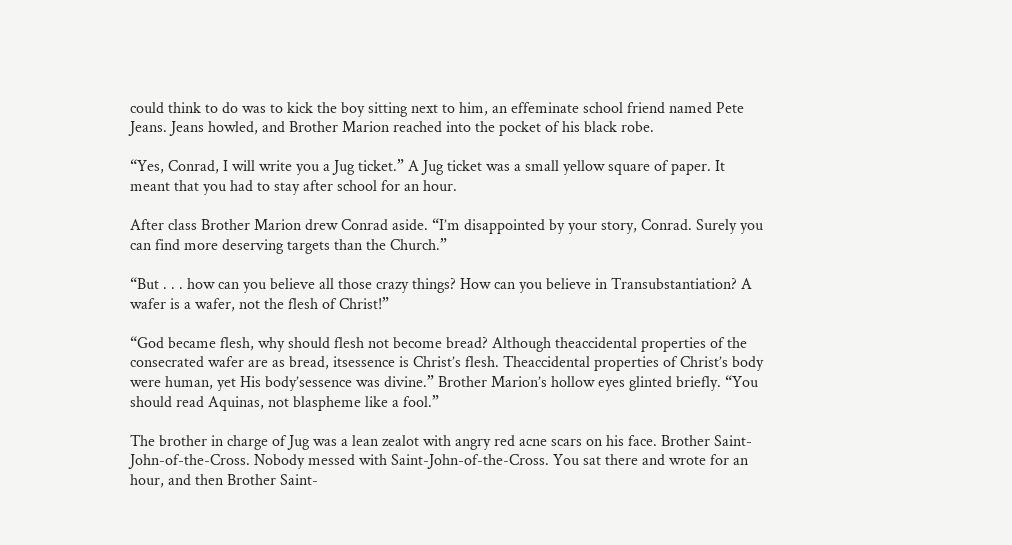could think to do was to kick the boy sitting next to him, an effeminate school friend named Pete Jeans. Jeans howled, and Brother Marion reached into the pocket of his black robe.

“Yes, Conrad, I will write you a Jug ticket.” A Jug ticket was a small yellow square of paper. It meant that you had to stay after school for an hour.

After class Brother Marion drew Conrad aside. “I’m disappointed by your story, Conrad. Surely you can find more deserving targets than the Church.”

“But . . . how can you believe all those crazy things? How can you believe in Transubstantiation? A wafer is a wafer, not the flesh of Christ!”

“God became flesh, why should flesh not become bread? Although theaccidental properties of the consecrated wafer are as bread, itsessence is Christ’s flesh. Theaccidental properties of Christ’s body were human, yet His body’sessence was divine.” Brother Marion’s hollow eyes glinted briefly. “You should read Aquinas, not blaspheme like a fool.”

The brother in charge of Jug was a lean zealot with angry red acne scars on his face. Brother Saint-John-of-the-Cross. Nobody messed with Saint-John-of-the-Cross. You sat there and wrote for an hour, and then Brother Saint-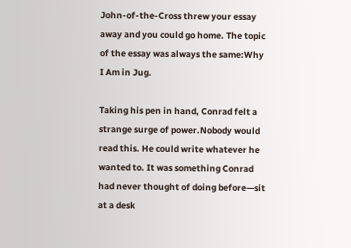John-of-the-Cross threw your essay away and you could go home. The topic of the essay was always the same:Why I Am in Jug.

Taking his pen in hand, Conrad felt a strange surge of power.Nobody would read this. He could write whatever he wanted to. It was something Conrad had never thought of doing before—sit at a desk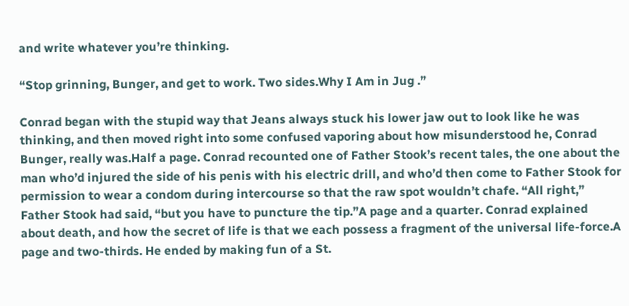and write whatever you’re thinking.

“Stop grinning, Bunger, and get to work. Two sides.Why I Am in Jug .”

Conrad began with the stupid way that Jeans always stuck his lower jaw out to look like he was thinking, and then moved right into some confused vaporing about how misunderstood he, Conrad Bunger, really was.Half a page. Conrad recounted one of Father Stook’s recent tales, the one about the man who’d injured the side of his penis with his electric drill, and who’d then come to Father Stook for permission to wear a condom during intercourse so that the raw spot wouldn’t chafe. “All right,” Father Stook had said, “but you have to puncture the tip.”A page and a quarter. Conrad explained about death, and how the secret of life is that we each possess a fragment of the universal life-force.A page and two-thirds. He ended by making fun of a St.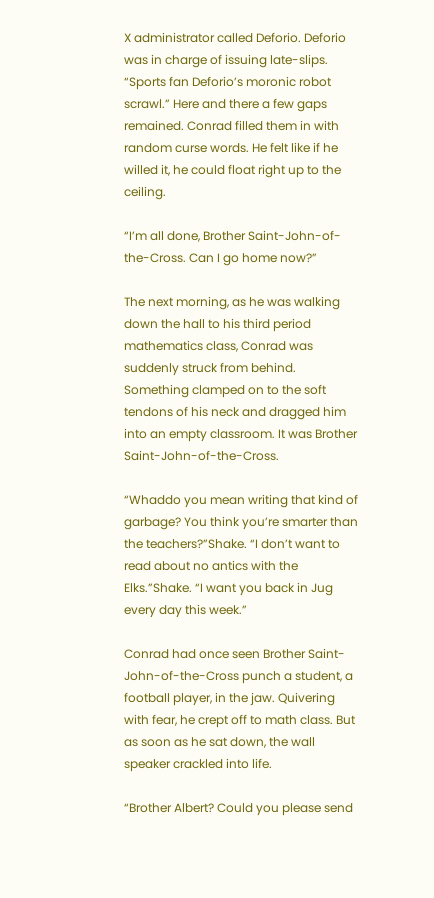X administrator called Deforio. Deforio was in charge of issuing late-slips. “Sports fan Deforio’s moronic robot scrawl.” Here and there a few gaps remained. Conrad filled them in with random curse words. He felt like if he willed it, he could float right up to the ceiling.

“I’m all done, Brother Saint-John-of-the-Cross. Can I go home now?”

The next morning, as he was walking down the hall to his third period mathematics class, Conrad was suddenly struck from behind. Something clamped on to the soft tendons of his neck and dragged him into an empty classroom. It was Brother Saint-John-of-the-Cross.

“Whaddo you mean writing that kind of garbage? You think you’re smarter than the teachers?”Shake. “I don’t want to read about no antics with the Elks.”Shake. “I want you back in Jug every day this week.”

Conrad had once seen Brother Saint-John-of-the-Cross punch a student, a football player, in the jaw. Quivering with fear, he crept off to math class. But as soon as he sat down, the wall speaker crackled into life.

“Brother Albert? Could you please send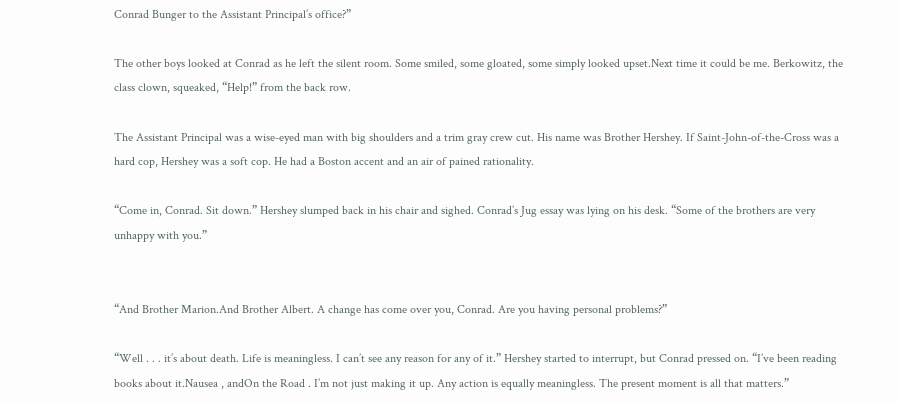Conrad Bunger to the Assistant Principal’s office?”

The other boys looked at Conrad as he left the silent room. Some smiled, some gloated, some simply looked upset.Next time it could be me. Berkowitz, the class clown, squeaked, “Help!” from the back row.

The Assistant Principal was a wise-eyed man with big shoulders and a trim gray crew cut. His name was Brother Hershey. If Saint-John-of-the-Cross was a hard cop, Hershey was a soft cop. He had a Boston accent and an air of pained rationality.

“Come in, Conrad. Sit down.” Hershey slumped back in his chair and sighed. Conrad’s Jug essay was lying on his desk. “Some of the brothers are very unhappy with you.”


“And Brother Marion.And Brother Albert. A change has come over you, Conrad. Are you having personal problems?”

“Well . . . it’s about death. Life is meaningless. I can’t see any reason for any of it.” Hershey started to interrupt, but Conrad pressed on. “I’ve been reading books about it.Nausea , andOn the Road . I’m not just making it up. Any action is equally meaningless. The present moment is all that matters.”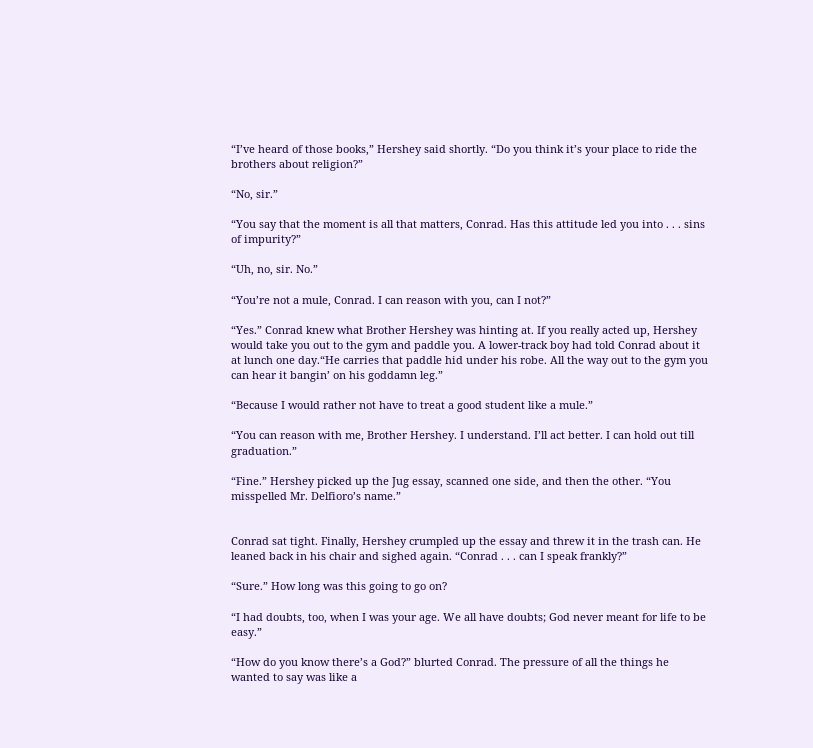“I’ve heard of those books,” Hershey said shortly. “Do you think it’s your place to ride the brothers about religion?”

“No, sir.”

“You say that the moment is all that matters, Conrad. Has this attitude led you into . . . sins of impurity?”

“Uh, no, sir. No.”

“You’re not a mule, Conrad. I can reason with you, can I not?”

“Yes.” Conrad knew what Brother Hershey was hinting at. If you really acted up, Hershey would take you out to the gym and paddle you. A lower-track boy had told Conrad about it at lunch one day.“He carries that paddle hid under his robe. All the way out to the gym you can hear it bangin’ on his goddamn leg.”

“Because I would rather not have to treat a good student like a mule.”

“You can reason with me, Brother Hershey. I understand. I’ll act better. I can hold out till graduation.”

“Fine.” Hershey picked up the Jug essay, scanned one side, and then the other. “You misspelled Mr. Delfioro’s name.”


Conrad sat tight. Finally, Hershey crumpled up the essay and threw it in the trash can. He leaned back in his chair and sighed again. “Conrad . . . can I speak frankly?”

“Sure.” How long was this going to go on?

“I had doubts, too, when I was your age. We all have doubts; God never meant for life to be easy.”

“How do you know there’s a God?” blurted Conrad. The pressure of all the things he wanted to say was like a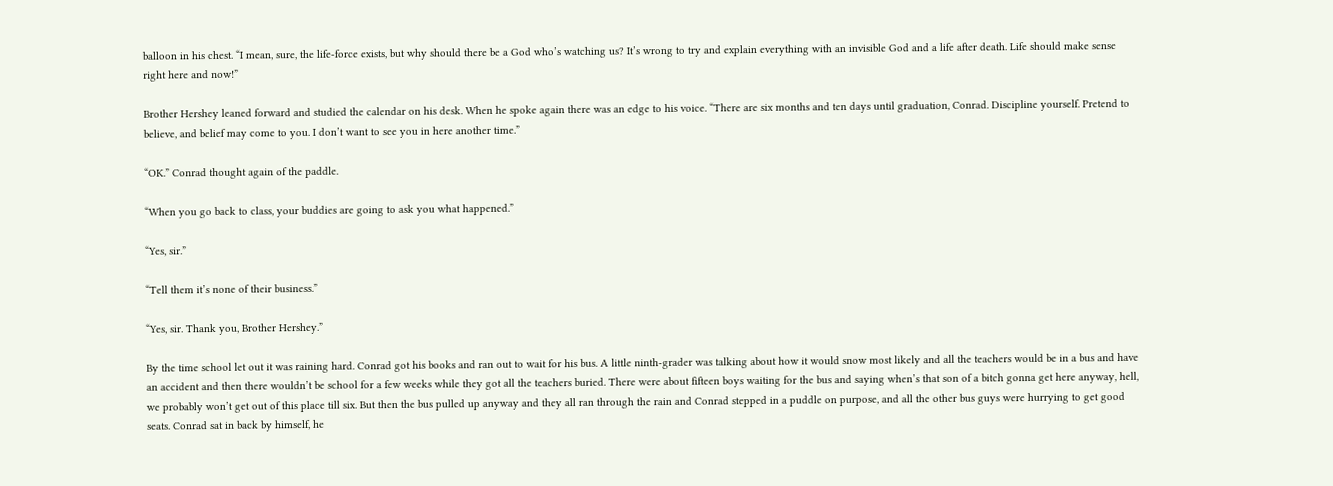balloon in his chest. “I mean, sure, the life-force exists, but why should there be a God who’s watching us? It’s wrong to try and explain everything with an invisible God and a life after death. Life should make sense right here and now!”

Brother Hershey leaned forward and studied the calendar on his desk. When he spoke again there was an edge to his voice. “There are six months and ten days until graduation, Conrad. Discipline yourself. Pretend to believe, and belief may come to you. I don’t want to see you in here another time.”

“OK.” Conrad thought again of the paddle.

“When you go back to class, your buddies are going to ask you what happened.”

“Yes, sir.”

“Tell them it’s none of their business.”

“Yes, sir. Thank you, Brother Hershey.”

By the time school let out it was raining hard. Conrad got his books and ran out to wait for his bus. A little ninth-grader was talking about how it would snow most likely and all the teachers would be in a bus and have an accident and then there wouldn’t be school for a few weeks while they got all the teachers buried. There were about fifteen boys waiting for the bus and saying when’s that son of a bitch gonna get here anyway, hell, we probably won’t get out of this place till six. But then the bus pulled up anyway and they all ran through the rain and Conrad stepped in a puddle on purpose, and all the other bus guys were hurrying to get good seats. Conrad sat in back by himself, he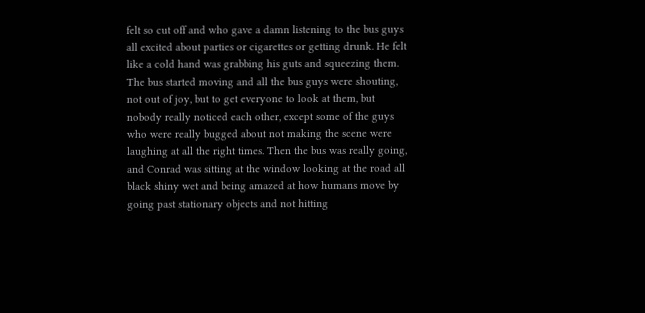felt so cut off and who gave a damn listening to the bus guys all excited about parties or cigarettes or getting drunk. He felt like a cold hand was grabbing his guts and squeezing them. The bus started moving and all the bus guys were shouting, not out of joy, but to get everyone to look at them, but nobody really noticed each other, except some of the guys who were really bugged about not making the scene were laughing at all the right times. Then the bus was really going, and Conrad was sitting at the window looking at the road all black shiny wet and being amazed at how humans move by going past stationary objects and not hitting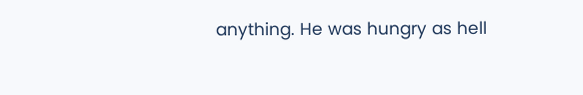anything. He was hungry as hell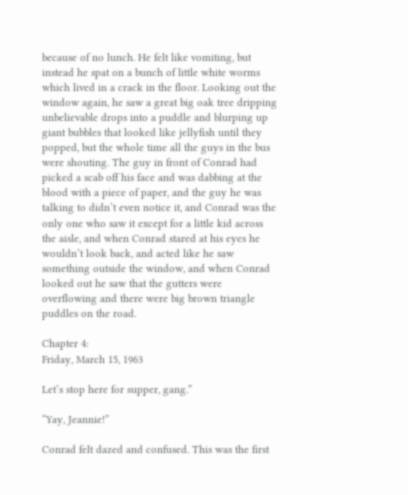because of no lunch. He felt like vomiting, but instead he spat on a bunch of little white worms which lived in a crack in the floor. Looking out the window again, he saw a great big oak tree dripping unbelievable drops into a puddle and blurping up giant bubbles that looked like jellyfish until they popped, but the whole time all the guys in the bus were shouting. The guy in front of Conrad had picked a scab off his face and was dabbing at the blood with a piece of paper, and the guy he was talking to didn’t even notice it, and Conrad was the only one who saw it except for a little kid across the aisle, and when Conrad stared at his eyes he wouldn’t look back, and acted like he saw something outside the window, and when Conrad looked out he saw that the gutters were overflowing and there were big brown triangle puddles on the road.

Chapter 4:
Friday, March 15, 1963

Let’s stop here for supper, gang.”

“Yay, Jeannie!”

Conrad felt dazed and confused. This was the first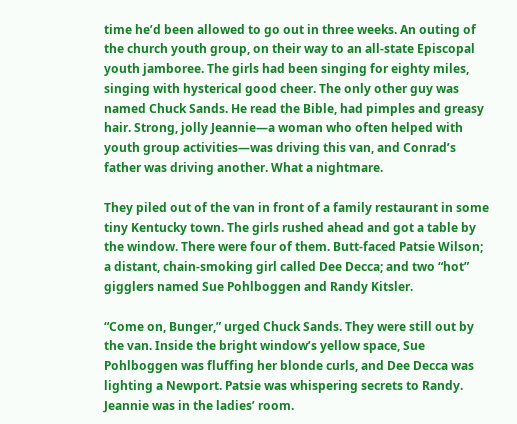time he’d been allowed to go out in three weeks. An outing of the church youth group, on their way to an all-state Episcopal youth jamboree. The girls had been singing for eighty miles, singing with hysterical good cheer. The only other guy was named Chuck Sands. He read the Bible, had pimples and greasy hair. Strong, jolly Jeannie—a woman who often helped with youth group activities—was driving this van, and Conrad’s father was driving another. What a nightmare.

They piled out of the van in front of a family restaurant in some tiny Kentucky town. The girls rushed ahead and got a table by the window. There were four of them. Butt-faced Patsie Wilson; a distant, chain-smoking girl called Dee Decca; and two “hot” gigglers named Sue Pohlboggen and Randy Kitsler.

“Come on, Bunger,” urged Chuck Sands. They were still out by the van. Inside the bright window’s yellow space, Sue Pohlboggen was fluffing her blonde curls, and Dee Decca was lighting a Newport. Patsie was whispering secrets to Randy. Jeannie was in the ladies’ room.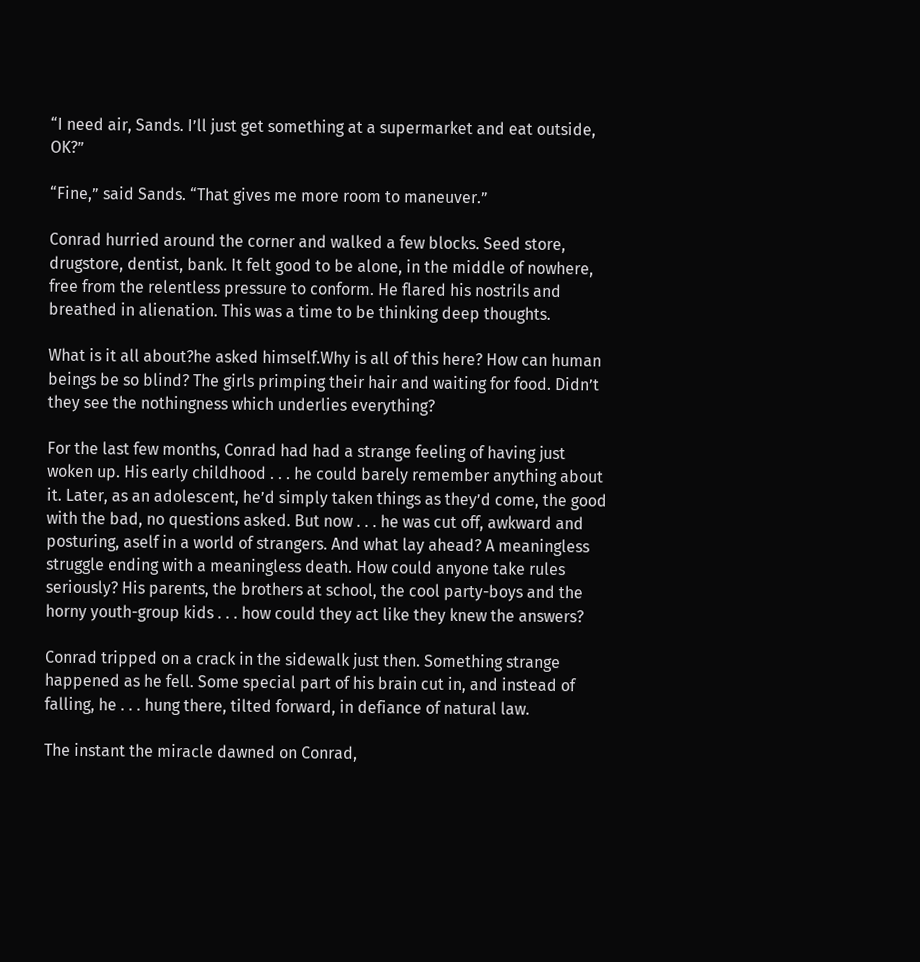“I need air, Sands. I’ll just get something at a supermarket and eat outside, OK?”

“Fine,” said Sands. “That gives me more room to maneuver.”

Conrad hurried around the corner and walked a few blocks. Seed store, drugstore, dentist, bank. It felt good to be alone, in the middle of nowhere, free from the relentless pressure to conform. He flared his nostrils and breathed in alienation. This was a time to be thinking deep thoughts.

What is it all about?he asked himself.Why is all of this here? How can human beings be so blind? The girls primping their hair and waiting for food. Didn’t they see the nothingness which underlies everything?

For the last few months, Conrad had had a strange feeling of having just woken up. His early childhood . . . he could barely remember anything about it. Later, as an adolescent, he’d simply taken things as they’d come, the good with the bad, no questions asked. But now . . . he was cut off, awkward and posturing, aself in a world of strangers. And what lay ahead? A meaningless struggle ending with a meaningless death. How could anyone take rules seriously? His parents, the brothers at school, the cool party-boys and the horny youth-group kids . . . how could they act like they knew the answers?

Conrad tripped on a crack in the sidewalk just then. Something strange happened as he fell. Some special part of his brain cut in, and instead of falling, he . . . hung there, tilted forward, in defiance of natural law.

The instant the miracle dawned on Conrad,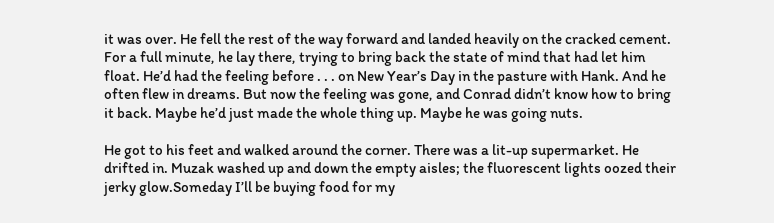it was over. He fell the rest of the way forward and landed heavily on the cracked cement. For a full minute, he lay there, trying to bring back the state of mind that had let him float. He’d had the feeling before . . . on New Year’s Day in the pasture with Hank. And he often flew in dreams. But now the feeling was gone, and Conrad didn’t know how to bring it back. Maybe he’d just made the whole thing up. Maybe he was going nuts.

He got to his feet and walked around the corner. There was a lit-up supermarket. He drifted in. Muzak washed up and down the empty aisles; the fluorescent lights oozed their jerky glow.Someday I’ll be buying food for my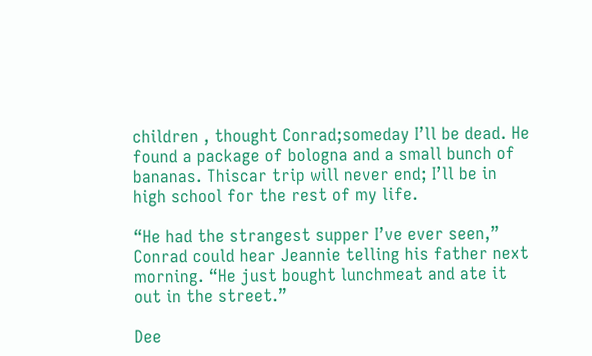children , thought Conrad;someday I’ll be dead. He found a package of bologna and a small bunch of bananas. Thiscar trip will never end; I’ll be in high school for the rest of my life.

“He had the strangest supper I’ve ever seen,” Conrad could hear Jeannie telling his father next morning. “He just bought lunchmeat and ate it out in the street.”

Dee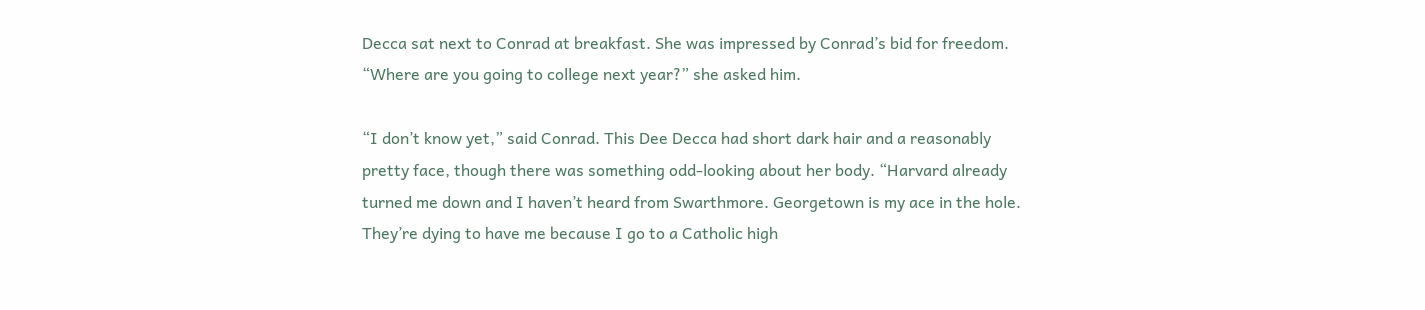Decca sat next to Conrad at breakfast. She was impressed by Conrad’s bid for freedom. “Where are you going to college next year?” she asked him.

“I don’t know yet,” said Conrad. This Dee Decca had short dark hair and a reasonably pretty face, though there was something odd-looking about her body. “Harvard already turned me down and I haven’t heard from Swarthmore. Georgetown is my ace in the hole. They’re dying to have me because I go to a Catholic high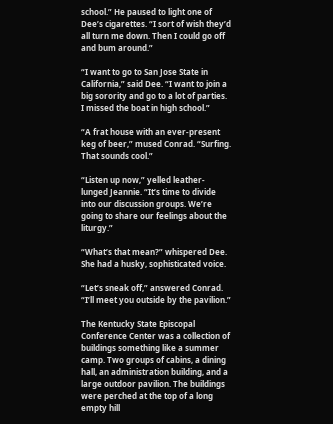school.” He paused to light one of Dee’s cigarettes. “I sort of wish they’d all turn me down. Then I could go off and bum around.”

“I want to go to San Jose State in California,” said Dee. “I want to join a big sorority and go to a lot of parties. I missed the boat in high school.”

“A frat house with an ever-present keg of beer,” mused Conrad. “Surfing. That sounds cool.”

“Listen up now,” yelled leather-lunged Jeannie. “It’s time to divide into our discussion groups. We’re going to share our feelings about the liturgy.”

“What’s that mean?” whispered Dee. She had a husky, sophisticated voice.

“Let’s sneak off,” answered Conrad. “I’ll meet you outside by the pavilion.”

The Kentucky State Episcopal Conference Center was a collection of buildings something like a summer camp. Two groups of cabins, a dining hall, an administration building, and a large outdoor pavilion. The buildings were perched at the top of a long empty hill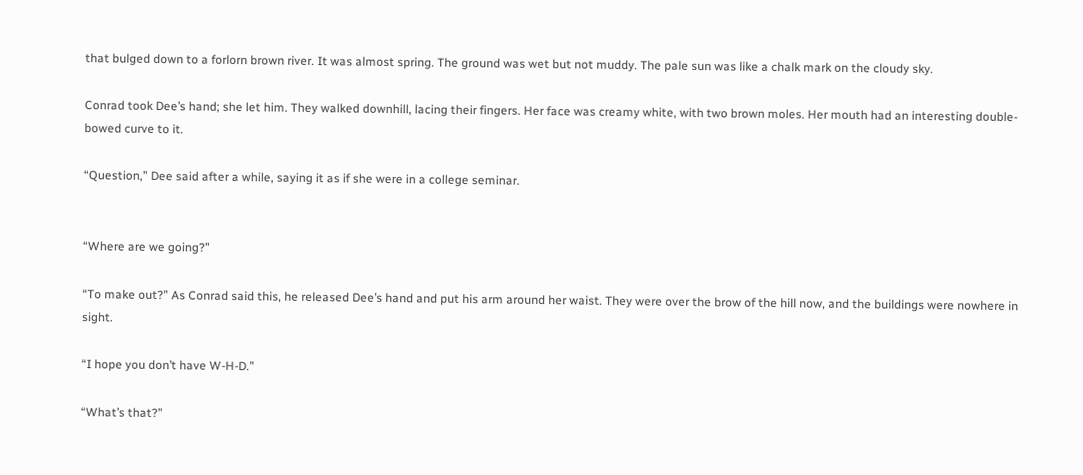that bulged down to a forlorn brown river. It was almost spring. The ground was wet but not muddy. The pale sun was like a chalk mark on the cloudy sky.

Conrad took Dee’s hand; she let him. They walked downhill, lacing their fingers. Her face was creamy white, with two brown moles. Her mouth had an interesting double-bowed curve to it.

“Question,” Dee said after a while, saying it as if she were in a college seminar.


“Where are we going?”

“To make out?” As Conrad said this, he released Dee’s hand and put his arm around her waist. They were over the brow of the hill now, and the buildings were nowhere in sight.

“I hope you don’t have W-H-D.”

“What’s that?”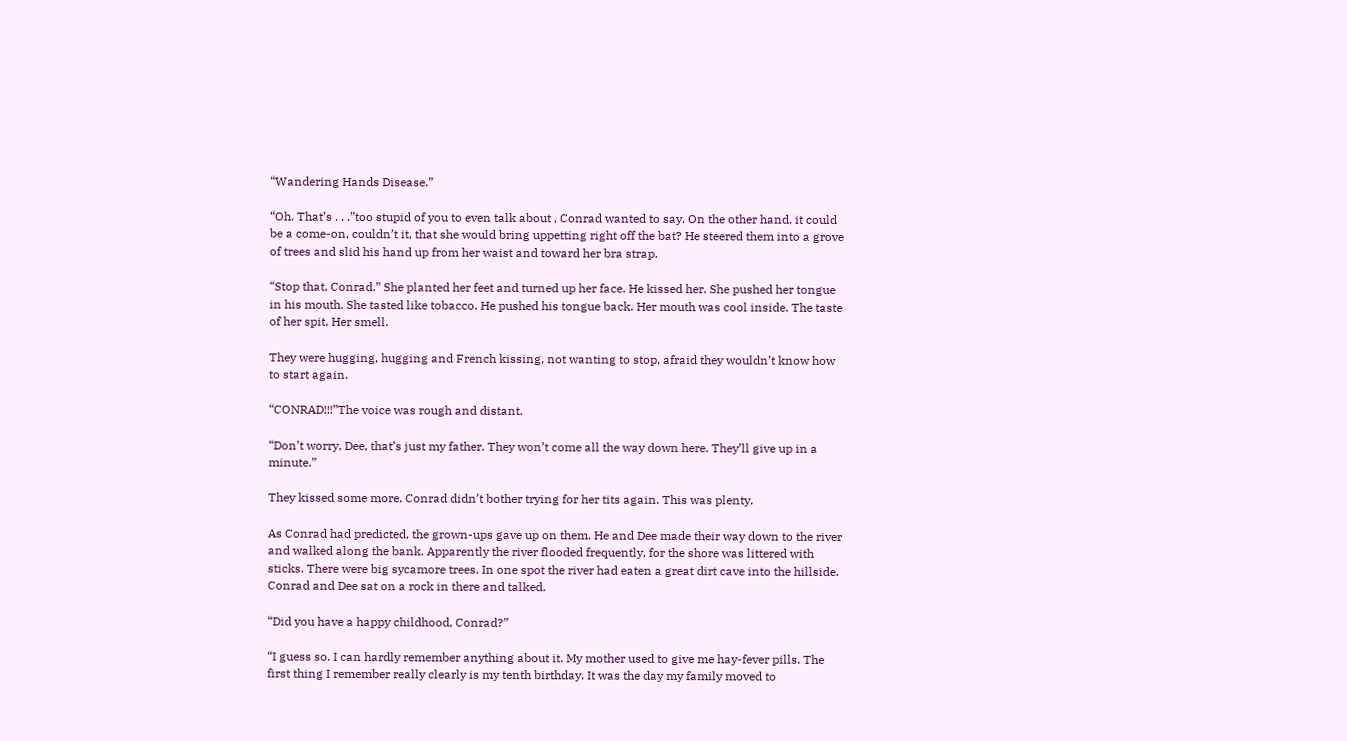“Wandering Hands Disease.”

“Oh. That’s . . .”too stupid of you to even talk about , Conrad wanted to say. On the other hand, it could be a come-on, couldn’t it, that she would bring uppetting right off the bat? He steered them into a grove of trees and slid his hand up from her waist and toward her bra strap.

“Stop that, Conrad.” She planted her feet and turned up her face. He kissed her. She pushed her tongue in his mouth. She tasted like tobacco. He pushed his tongue back. Her mouth was cool inside. The taste of her spit. Her smell.

They were hugging, hugging and French kissing, not wanting to stop, afraid they wouldn’t know how to start again.

“CONRAD!!!”The voice was rough and distant.

“Don’t worry, Dee, that’s just my father. They won’t come all the way down here. They’ll give up in a minute.”

They kissed some more. Conrad didn’t bother trying for her tits again. This was plenty.

As Conrad had predicted, the grown-ups gave up on them. He and Dee made their way down to the river and walked along the bank. Apparently the river flooded frequently, for the shore was littered with sticks. There were big sycamore trees. In one spot the river had eaten a great dirt cave into the hillside. Conrad and Dee sat on a rock in there and talked.

“Did you have a happy childhood, Conrad?”

“I guess so. I can hardly remember anything about it. My mother used to give me hay-fever pills. The first thing I remember really clearly is my tenth birthday. It was the day my family moved to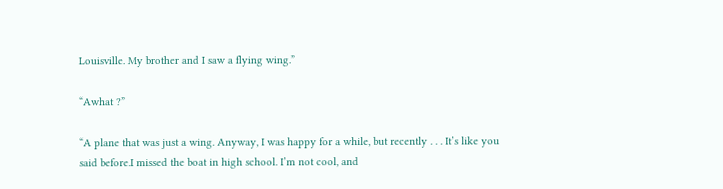Louisville. My brother and I saw a flying wing.”

“Awhat ?”

“A plane that was just a wing. Anyway, I was happy for a while, but recently . . . It’s like you said before.I missed the boat in high school. I’m not cool, and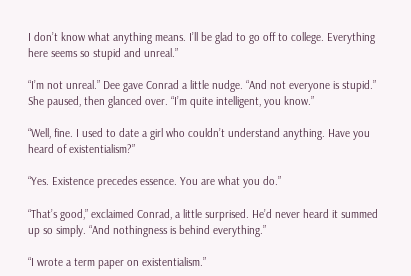I don’t know what anything means. I’ll be glad to go off to college. Everything here seems so stupid and unreal.”

“I’m not unreal.” Dee gave Conrad a little nudge. “And not everyone is stupid.” She paused, then glanced over. “I’m quite intelligent, you know.”

“Well, fine. I used to date a girl who couldn’t understand anything. Have you heard of existentialism?”

“Yes. Existence precedes essence. You are what you do.”

“That’s good,” exclaimed Conrad, a little surprised. He’d never heard it summed up so simply. “And nothingness is behind everything.”

“I wrote a term paper on existentialism.”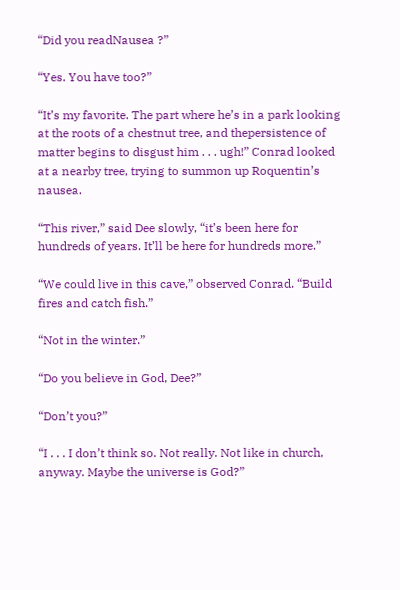“Did you readNausea ?”

“Yes. You have too?”

“It’s my favorite. The part where he’s in a park looking at the roots of a chestnut tree, and thepersistence of matter begins to disgust him . . . ugh!” Conrad looked at a nearby tree, trying to summon up Roquentin’s nausea.

“This river,” said Dee slowly, “it’s been here for hundreds of years. It’ll be here for hundreds more.”

“We could live in this cave,” observed Conrad. “Build fires and catch fish.”

“Not in the winter.”

“Do you believe in God, Dee?”

“Don’t you?”

“I . . . I don’t think so. Not really. Not like in church, anyway. Maybe the universe is God?”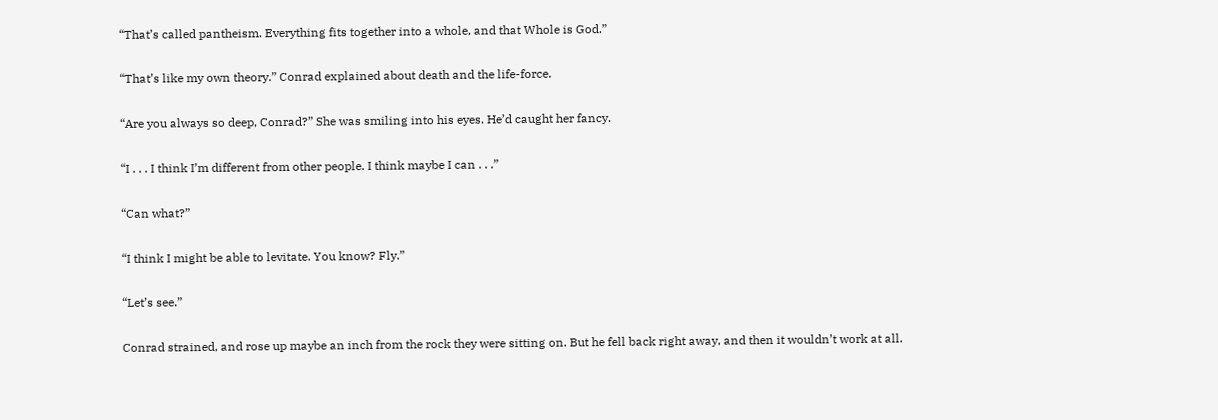“That’s called pantheism. Everything fits together into a whole, and that Whole is God.”

“That’s like my own theory.” Conrad explained about death and the life-force.

“Are you always so deep, Conrad?” She was smiling into his eyes. He’d caught her fancy.

“I . . . I think I’m different from other people. I think maybe I can . . .”

“Can what?”

“I think I might be able to levitate. You know? Fly.”

“Let’s see.”

Conrad strained, and rose up maybe an inch from the rock they were sitting on. But he fell back right away, and then it wouldn’t work at all.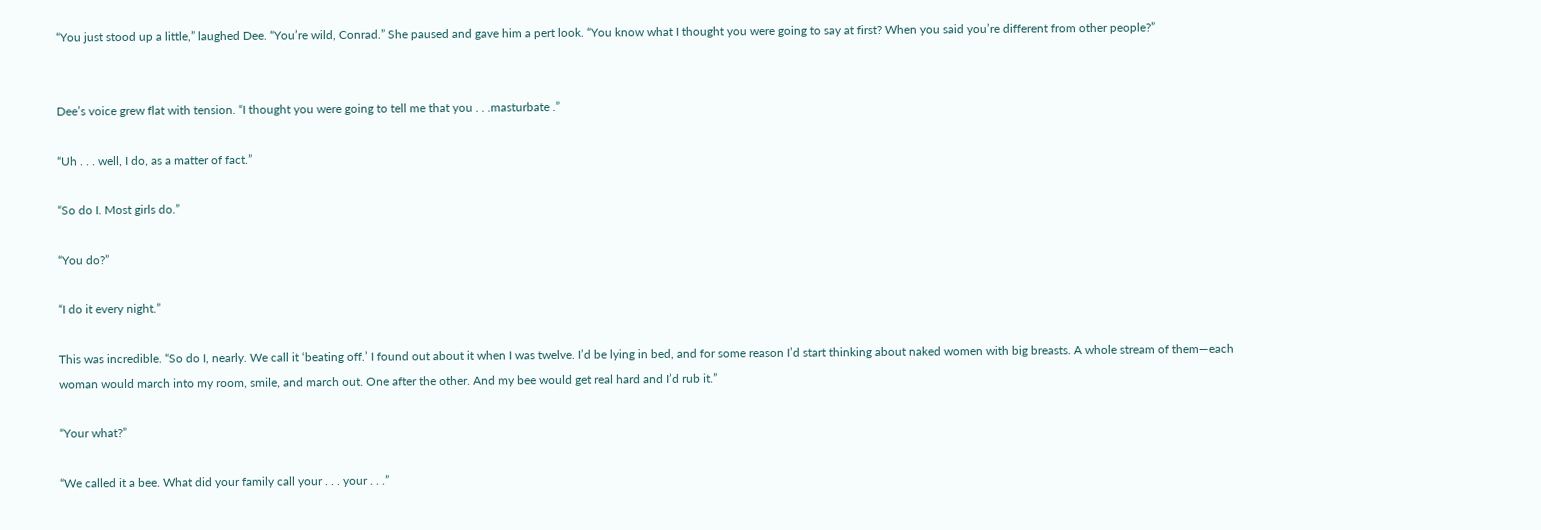“You just stood up a little,” laughed Dee. “You’re wild, Conrad.” She paused and gave him a pert look. “You know what I thought you were going to say at first? When you said you’re different from other people?”


Dee’s voice grew flat with tension. “I thought you were going to tell me that you . . .masturbate .”

“Uh . . . well, I do, as a matter of fact.”

“So do I. Most girls do.”

“You do?”

“I do it every night.”

This was incredible. “So do I, nearly. We call it ‘beating off.’ I found out about it when I was twelve. I’d be lying in bed, and for some reason I’d start thinking about naked women with big breasts. A whole stream of them—each woman would march into my room, smile, and march out. One after the other. And my bee would get real hard and I’d rub it.”

“Your what?”

“We called it a bee. What did your family call your . . . your . . .”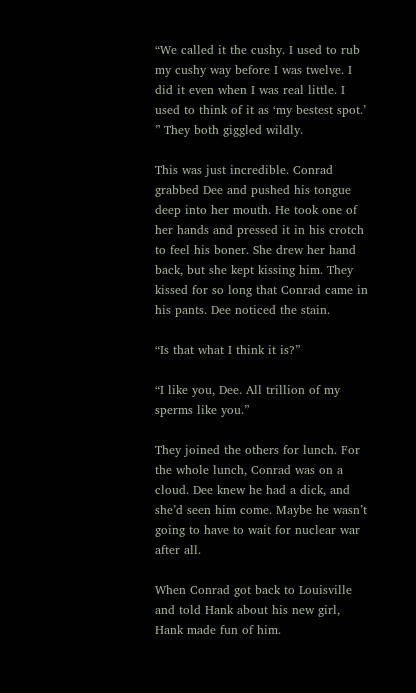“We called it the cushy. I used to rub my cushy way before I was twelve. I did it even when I was real little. I used to think of it as ‘my bestest spot.’ ” They both giggled wildly.

This was just incredible. Conrad grabbed Dee and pushed his tongue deep into her mouth. He took one of her hands and pressed it in his crotch to feel his boner. She drew her hand back, but she kept kissing him. They kissed for so long that Conrad came in his pants. Dee noticed the stain.

“Is that what I think it is?”

“I like you, Dee. All trillion of my sperms like you.”

They joined the others for lunch. For the whole lunch, Conrad was on a cloud. Dee knew he had a dick, and she’d seen him come. Maybe he wasn’t going to have to wait for nuclear war after all.

When Conrad got back to Louisville and told Hank about his new girl, Hank made fun of him.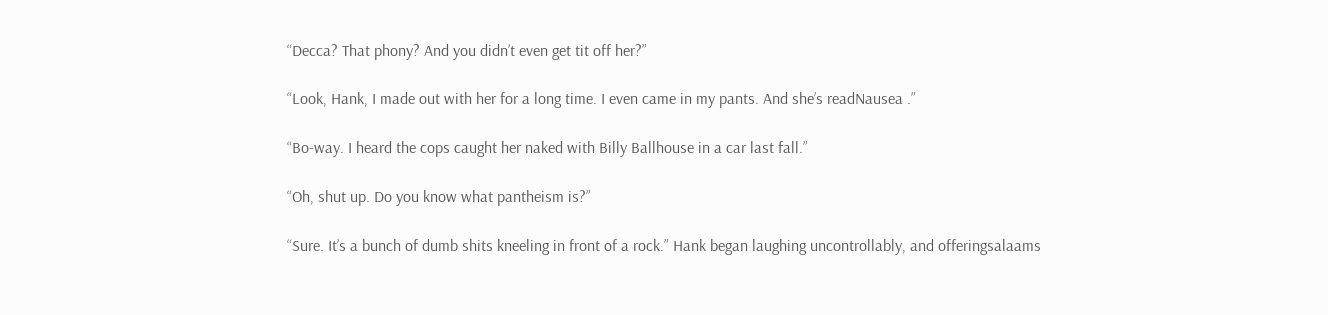“Decca? That phony? And you didn’t even get tit off her?”

“Look, Hank, I made out with her for a long time. I even came in my pants. And she’s readNausea .”

“Bo-way. I heard the cops caught her naked with Billy Ballhouse in a car last fall.”

“Oh, shut up. Do you know what pantheism is?”

“Sure. It’s a bunch of dumb shits kneeling in front of a rock.” Hank began laughing uncontrollably, and offeringsalaams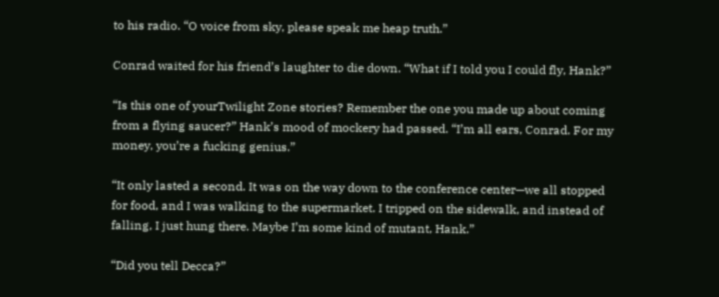to his radio. “O voice from sky, please speak me heap truth.”

Conrad waited for his friend’s laughter to die down. “What if I told you I could fly, Hank?”

“Is this one of yourTwilight Zone stories? Remember the one you made up about coming from a flying saucer?” Hank’s mood of mockery had passed. “I’m all ears, Conrad. For my money, you’re a fucking genius.”

“It only lasted a second. It was on the way down to the conference center—we all stopped for food, and I was walking to the supermarket. I tripped on the sidewalk, and instead of falling, I just hung there. Maybe I’m some kind of mutant, Hank.”

“Did you tell Decca?”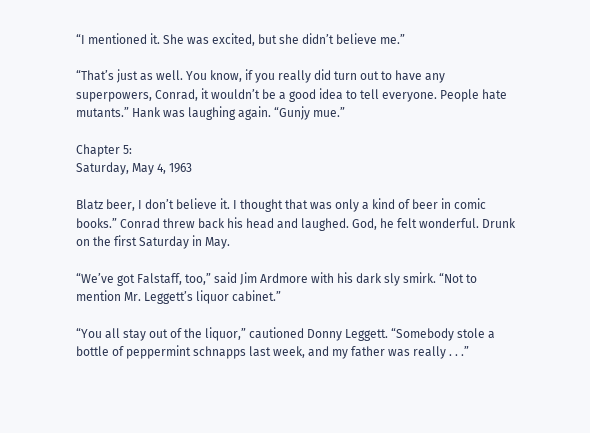“I mentioned it. She was excited, but she didn’t believe me.”

“That’s just as well. You know, if you really did turn out to have any superpowers, Conrad, it wouldn’t be a good idea to tell everyone. People hate mutants.” Hank was laughing again. “Gunjy mue.”

Chapter 5:
Saturday, May 4, 1963

Blatz beer, I don’t believe it. I thought that was only a kind of beer in comic books.” Conrad threw back his head and laughed. God, he felt wonderful. Drunk on the first Saturday in May.

“We’ve got Falstaff, too,” said Jim Ardmore with his dark sly smirk. “Not to mention Mr. Leggett’s liquor cabinet.”

“You all stay out of the liquor,” cautioned Donny Leggett. “Somebody stole a bottle of peppermint schnapps last week, and my father was really . . .”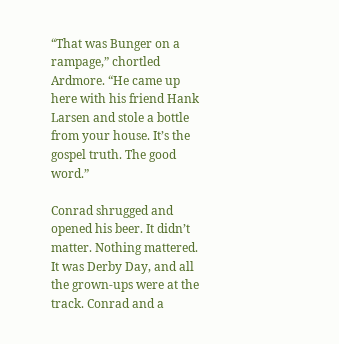“That was Bunger on a rampage,” chortled Ardmore. “He came up here with his friend Hank Larsen and stole a bottle from your house. It’s the gospel truth. The good word.”

Conrad shrugged and opened his beer. It didn’t matter. Nothing mattered. It was Derby Day, and all the grown-ups were at the track. Conrad and a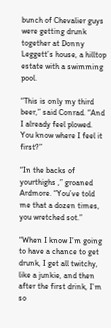bunch of Chevalier guys were getting drunk together at Donny Leggett’s house, a hilltop estate with a swimming pool.

“This is only my third beer,” said Conrad. “And I already feel plowed. You know where I feel it first?”

“In the backs of yourthighs ,” groaned Ardmore. “You’ve told me that a dozen times, you wretched sot.”

“When I know I’m going to have a chance to get drunk, I get all twitchy, like a junkie, and then after the first drink, I’m so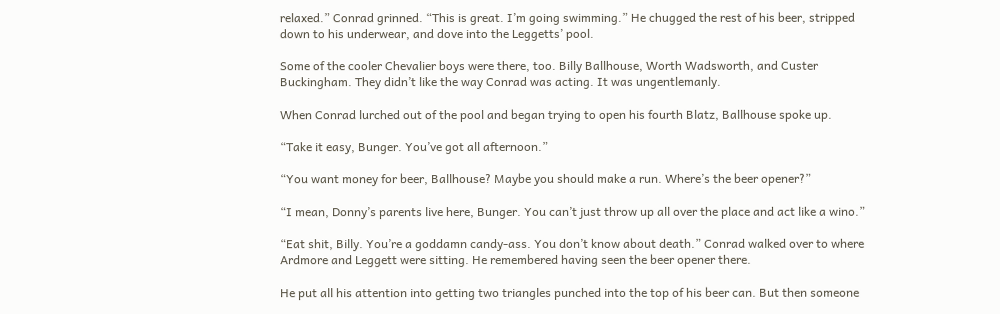relaxed.” Conrad grinned. “This is great. I’m going swimming.” He chugged the rest of his beer, stripped down to his underwear, and dove into the Leggetts’ pool.

Some of the cooler Chevalier boys were there, too. Billy Ballhouse, Worth Wadsworth, and Custer Buckingham. They didn’t like the way Conrad was acting. It was ungentlemanly.

When Conrad lurched out of the pool and began trying to open his fourth Blatz, Ballhouse spoke up.

“Take it easy, Bunger. You’ve got all afternoon.”

“You want money for beer, Ballhouse? Maybe you should make a run. Where’s the beer opener?”

“I mean, Donny’s parents live here, Bunger. You can’t just throw up all over the place and act like a wino.”

“Eat shit, Billy. You’re a goddamn candy-ass. You don’t know about death.” Conrad walked over to where Ardmore and Leggett were sitting. He remembered having seen the beer opener there.

He put all his attention into getting two triangles punched into the top of his beer can. But then someone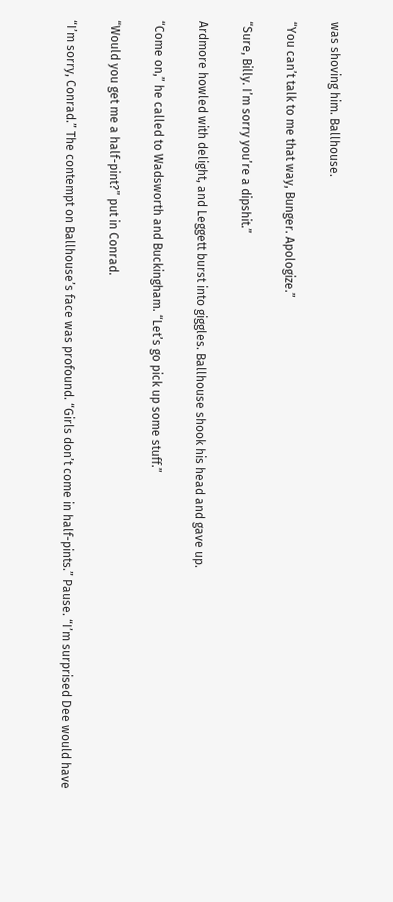was shoving him. Ballhouse.

“You can’t talk to me that way, Bunger. Apologize.”

“Sure, Billy. I’m sorry you’re a dipshit.”

Ardmore howled with delight, and Leggett burst into giggles. Ballhouse shook his head and gave up.

“Come on,” he called to Wadsworth and Buckingham. “Let’s go pick up some stuff.”

“Would you get me a half-pint?” put in Conrad.

“I’m sorry, Conrad.” The contempt on Ballhouse’s face was profound. “Girls don’t come in half-pints.” Pause. “I’m surprised Dee would have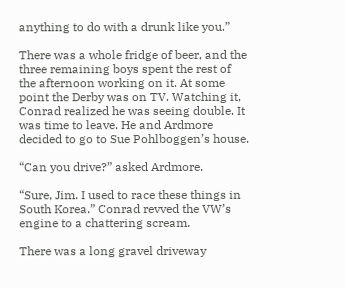anything to do with a drunk like you.”

There was a whole fridge of beer, and the three remaining boys spent the rest of the afternoon working on it. At some point the Derby was on TV. Watching it, Conrad realized he was seeing double. It was time to leave. He and Ardmore decided to go to Sue Pohlboggen’s house.

“Can you drive?” asked Ardmore.

“Sure, Jim. I used to race these things in South Korea.” Conrad revved the VW’s engine to a chattering scream.

There was a long gravel driveway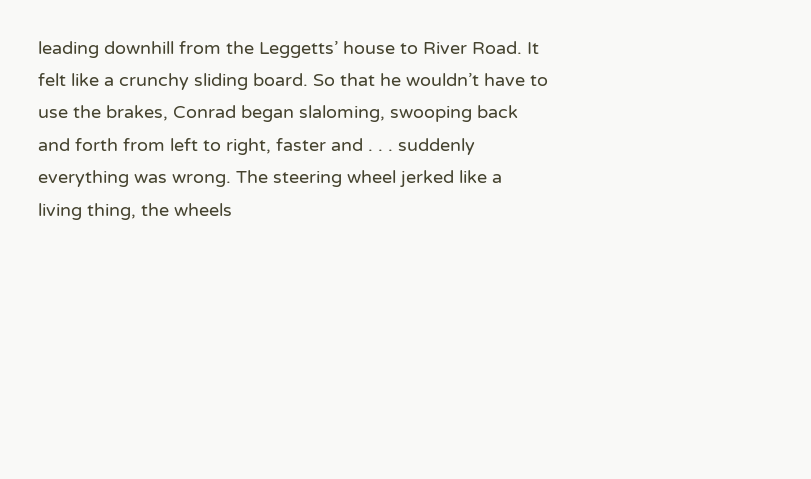leading downhill from the Leggetts’ house to River Road. It felt like a crunchy sliding board. So that he wouldn’t have to use the brakes, Conrad began slaloming, swooping back and forth from left to right, faster and . . . suddenly everything was wrong. The steering wheel jerked like a living thing, the wheels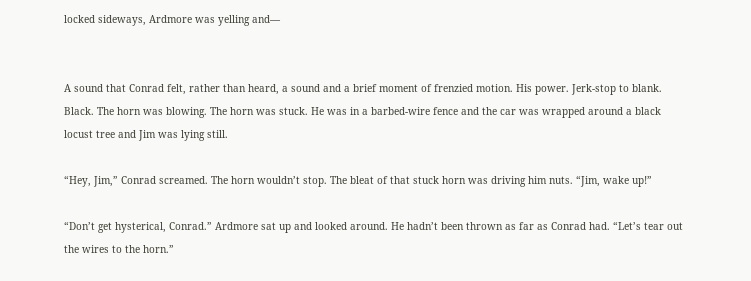locked sideways, Ardmore was yelling and—


A sound that Conrad felt, rather than heard, a sound and a brief moment of frenzied motion. His power. Jerk-stop to blank. Black. The horn was blowing. The horn was stuck. He was in a barbed-wire fence and the car was wrapped around a black locust tree and Jim was lying still.

“Hey, Jim,” Conrad screamed. The horn wouldn’t stop. The bleat of that stuck horn was driving him nuts. “Jim, wake up!”

“Don’t get hysterical, Conrad.” Ardmore sat up and looked around. He hadn’t been thrown as far as Conrad had. “Let’s tear out the wires to the horn.”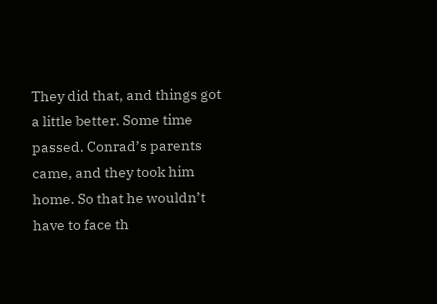They did that, and things got a little better. Some time passed. Conrad’s parents came, and they took him home. So that he wouldn’t have to face th